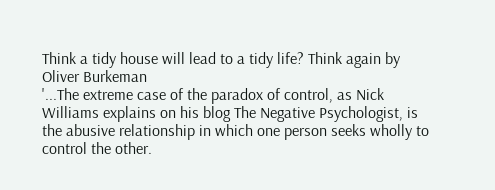Think a tidy house will lead to a tidy life? Think again by Oliver Burkeman
'...The extreme case of the paradox of control, as Nick Williams explains on his blog The Negative Psychologist, is the abusive relationship in which one person seeks wholly to control the other.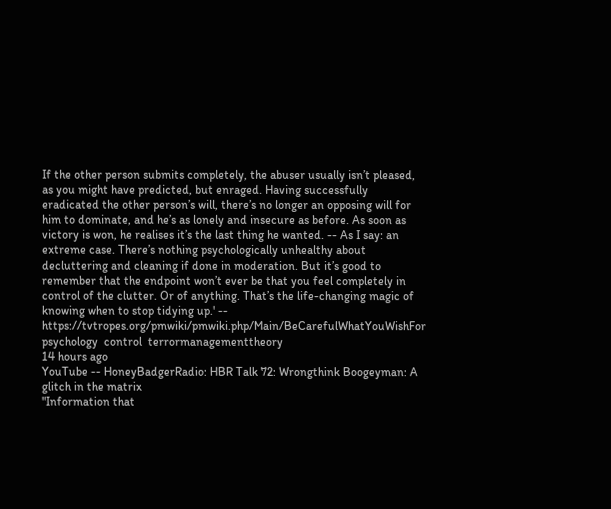If the other person submits completely, the abuser usually isn’t pleased, as you might have predicted, but enraged. Having successfully eradicated the other person’s will, there’s no longer an opposing will for him to dominate, and he’s as lonely and insecure as before. As soon as victory is won, he realises it’s the last thing he wanted. -- As I say: an extreme case. There’s nothing psychologically unhealthy about decluttering and cleaning if done in moderation. But it’s good to remember that the endpoint won’t ever be that you feel completely in control of the clutter. Or of anything. That’s the life-changing magic of knowing when to stop tidying up.' -- https://tvtropes.org/pmwiki/pmwiki.php/Main/BeCarefulWhatYouWishFor
psychology  control  terrormanagementtheory
14 hours ago
YouTube -- HoneyBadgerRadio: HBR Talk 72: Wrongthink Boogeyman: A glitch in the matrix
"Information that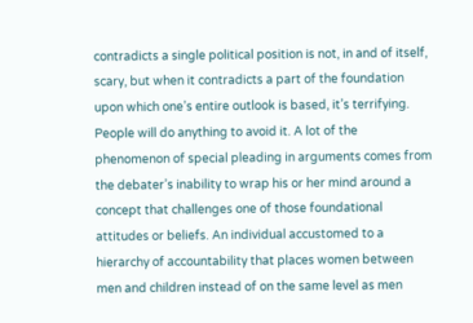contradicts a single political position is not, in and of itself, scary, but when it contradicts a part of the foundation upon which one’s entire outlook is based, it’s terrifying. People will do anything to avoid it. A lot of the phenomenon of special pleading in arguments comes from the debater’s inability to wrap his or her mind around a concept that challenges one of those foundational attitudes or beliefs. An individual accustomed to a hierarchy of accountability that places women between men and children instead of on the same level as men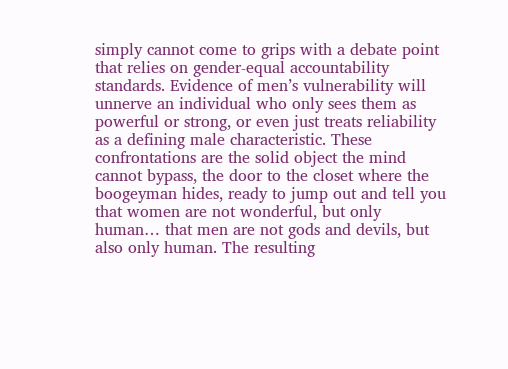simply cannot come to grips with a debate point that relies on gender-equal accountability standards. Evidence of men’s vulnerability will unnerve an individual who only sees them as powerful or strong, or even just treats reliability as a defining male characteristic. These confrontations are the solid object the mind cannot bypass, the door to the closet where the boogeyman hides, ready to jump out and tell you that women are not wonderful, but only human… that men are not gods and devils, but also only human. The resulting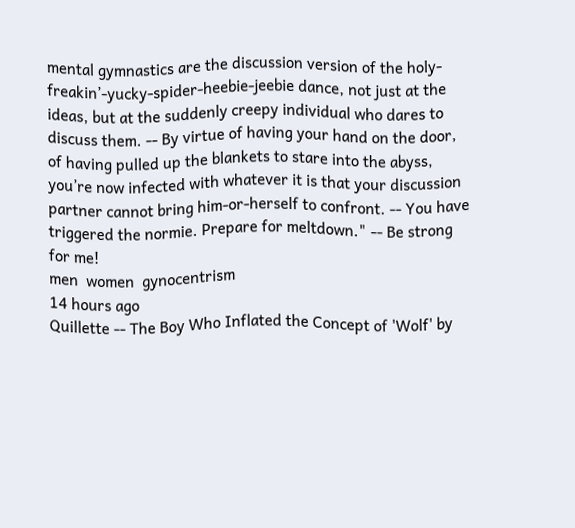mental gymnastics are the discussion version of the holy-freakin’-yucky-spider-heebie-jeebie dance, not just at the ideas, but at the suddenly creepy individual who dares to discuss them. -- By virtue of having your hand on the door, of having pulled up the blankets to stare into the abyss, you’re now infected with whatever it is that your discussion partner cannot bring him-or-herself to confront. -- You have triggered the normie. Prepare for meltdown." -- Be strong for me!
men  women  gynocentrism
14 hours ago
Quillette -- The Boy Who Inflated the Concept of 'Wolf' by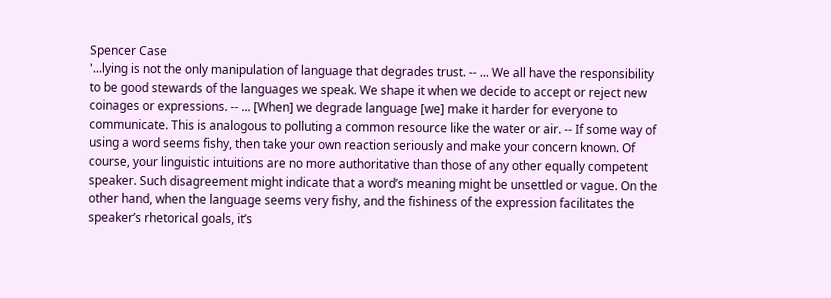Spencer Case
'...lying is not the only manipulation of language that degrades trust. -- ... We all have the responsibility to be good stewards of the languages we speak. We shape it when we decide to accept or reject new coinages or expressions. -- ... [When] we degrade language [we] make it harder for everyone to communicate. This is analogous to polluting a common resource like the water or air. -- If some way of using a word seems fishy, then take your own reaction seriously and make your concern known. Of course, your linguistic intuitions are no more authoritative than those of any other equally competent speaker. Such disagreement might indicate that a word’s meaning might be unsettled or vague. On the other hand, when the language seems very fishy, and the fishiness of the expression facilitates the speaker’s rhetorical goals, it’s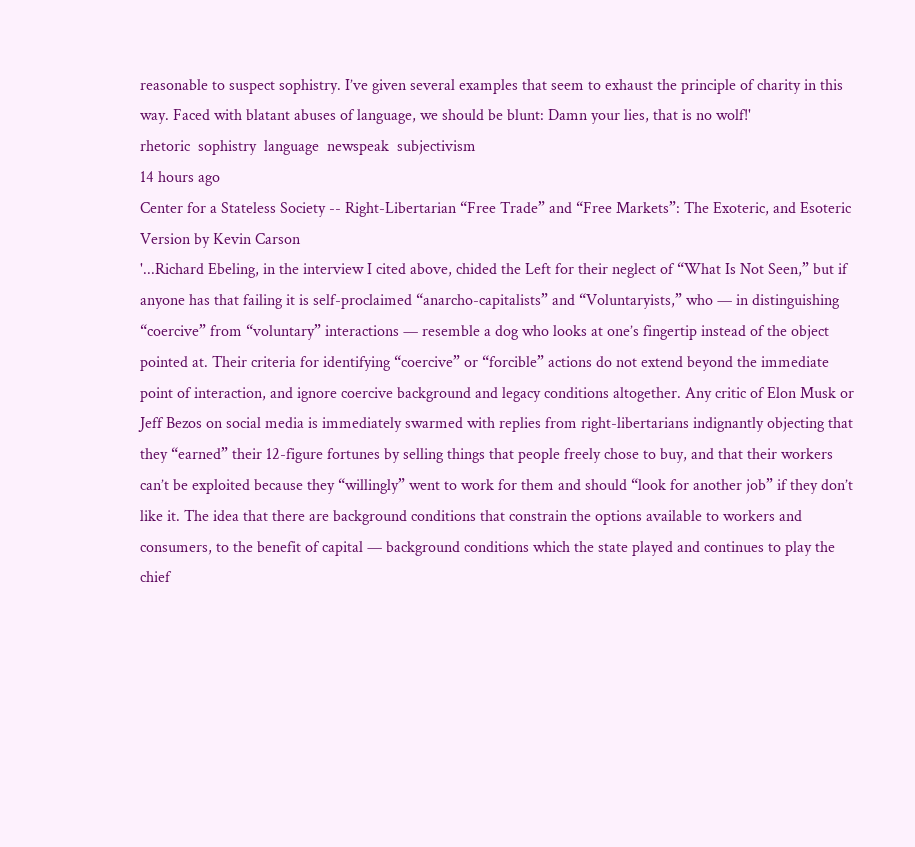reasonable to suspect sophistry. I’ve given several examples that seem to exhaust the principle of charity in this way. Faced with blatant abuses of language, we should be blunt: Damn your lies, that is no wolf!'
rhetoric  sophistry  language  newspeak  subjectivism
14 hours ago
Center for a Stateless Society -- Right-Libertarian “Free Trade” and “Free Markets”: The Exoteric, and Esoteric Version by Kevin Carson
'...Richard Ebeling, in the interview I cited above, chided the Left for their neglect of “What Is Not Seen,” but if anyone has that failing it is self-proclaimed “anarcho-capitalists” and “Voluntaryists,” who — in distinguishing “coercive” from “voluntary” interactions — resemble a dog who looks at one’s fingertip instead of the object pointed at. Their criteria for identifying “coercive” or “forcible” actions do not extend beyond the immediate point of interaction, and ignore coercive background and legacy conditions altogether. Any critic of Elon Musk or Jeff Bezos on social media is immediately swarmed with replies from right-libertarians indignantly objecting that they “earned” their 12-figure fortunes by selling things that people freely chose to buy, and that their workers can’t be exploited because they “willingly” went to work for them and should “look for another job” if they don’t like it. The idea that there are background conditions that constrain the options available to workers and consumers, to the benefit of capital — background conditions which the state played and continues to play the chief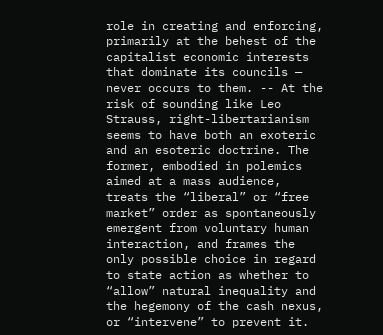role in creating and enforcing, primarily at the behest of the capitalist economic interests that dominate its councils — never occurs to them. -- At the risk of sounding like Leo Strauss, right-libertarianism seems to have both an exoteric and an esoteric doctrine. The former, embodied in polemics aimed at a mass audience, treats the “liberal” or “free market” order as spontaneously emergent from voluntary human interaction, and frames the only possible choice in regard to state action as whether to “allow” natural inequality and the hegemony of the cash nexus, or “intervene” to prevent it.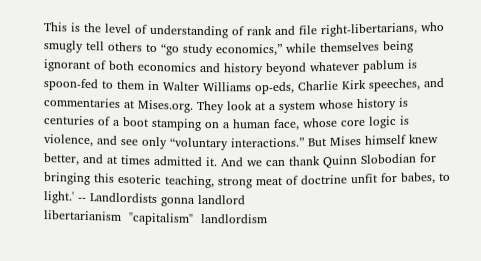This is the level of understanding of rank and file right-libertarians, who smugly tell others to “go study economics,” while themselves being ignorant of both economics and history beyond whatever pablum is spoon-fed to them in Walter Williams op-eds, Charlie Kirk speeches, and commentaries at Mises.org. They look at a system whose history is centuries of a boot stamping on a human face, whose core logic is violence, and see only “voluntary interactions.” But Mises himself knew better, and at times admitted it. And we can thank Quinn Slobodian for bringing this esoteric teaching, strong meat of doctrine unfit for babes, to light.' -- Landlordists gonna landlord
libertarianism  "capitalism"  landlordism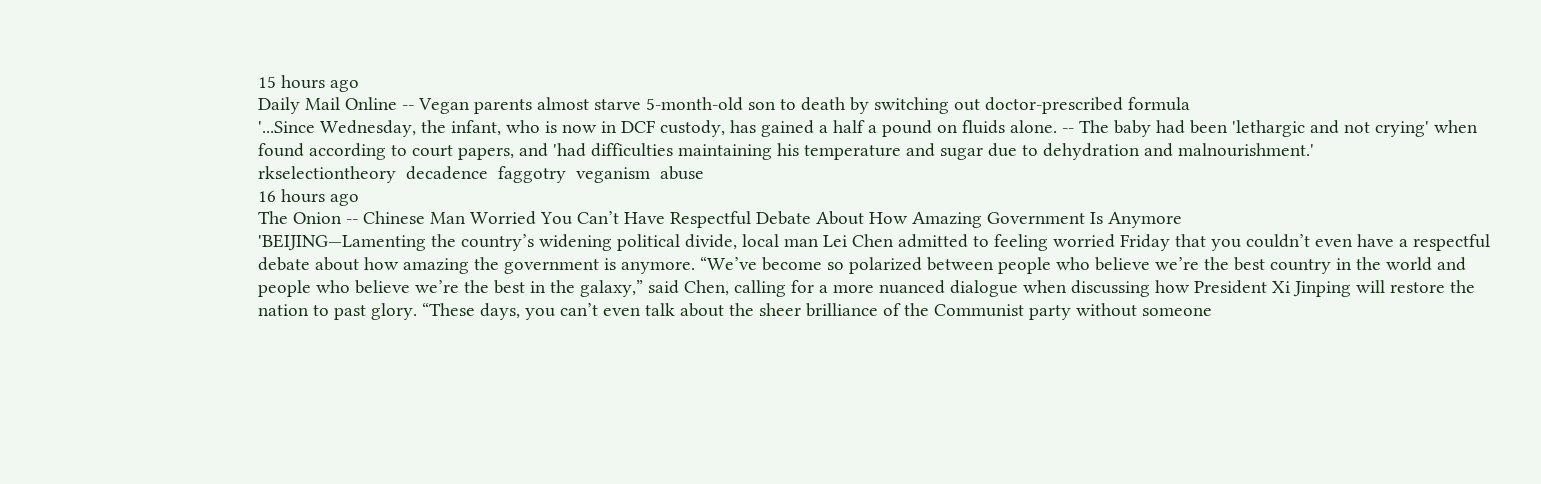15 hours ago
Daily Mail Online -- Vegan parents almost starve 5-month-old son to death by switching out doctor-prescribed formula
'...Since Wednesday, the infant, who is now in DCF custody, has gained a half a pound on fluids alone. -- The baby had been 'lethargic and not crying' when found according to court papers, and 'had difficulties maintaining his temperature and sugar due to dehydration and malnourishment.'
rkselectiontheory  decadence  faggotry  veganism  abuse
16 hours ago
The Onion -- Chinese Man Worried You Can’t Have Respectful Debate About How Amazing Government Is Anymore
'BEIJING—Lamenting the country’s widening political divide, local man Lei Chen admitted to feeling worried Friday that you couldn’t even have a respectful debate about how amazing the government is anymore. “We’ve become so polarized between people who believe we’re the best country in the world and people who believe we’re the best in the galaxy,” said Chen, calling for a more nuanced dialogue when discussing how President Xi Jinping will restore the nation to past glory. “These days, you can’t even talk about the sheer brilliance of the Communist party without someone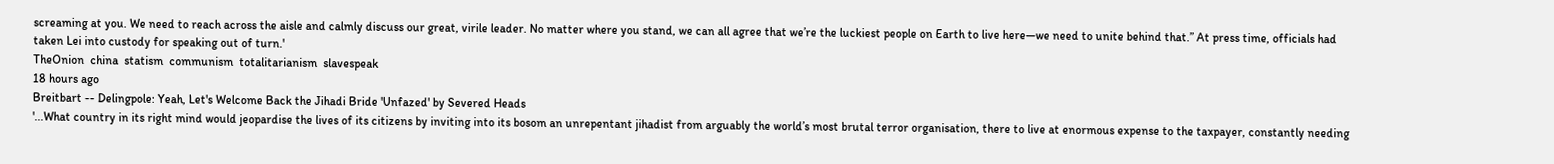screaming at you. We need to reach across the aisle and calmly discuss our great, virile leader. No matter where you stand, we can all agree that we’re the luckiest people on Earth to live here—we need to unite behind that.” At press time, officials had taken Lei into custody for speaking out of turn.'
TheOnion  china  statism  communism  totalitarianism  slavespeak
18 hours ago
Breitbart -- Delingpole: Yeah, Let's Welcome Back the Jihadi Bride 'Unfazed' by Severed Heads
'...What country in its right mind would jeopardise the lives of its citizens by inviting into its bosom an unrepentant jihadist from arguably the world’s most brutal terror organisation, there to live at enormous expense to the taxpayer, constantly needing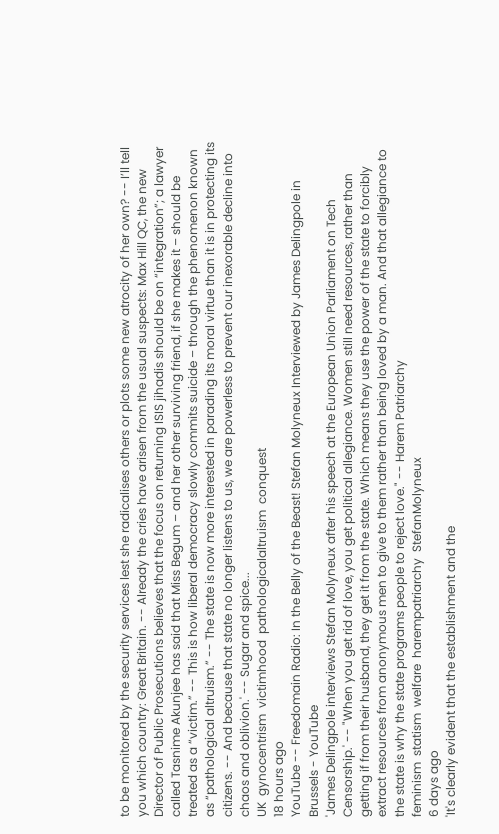to be monitored by the security services lest she radicalises others or plots some new atrocity of her own? -- I’ll tell you which country: Great Britain. -- Already the cries have arisen from the usual suspects: Max Hill QC, the new Director of Public Prosecutions believes that the focus on returning ISIS jihadis should be on “integration”; a lawyer called Tasnime Akunjee has said that Miss Begum – and her other surviving friend, if she makes it – should be treated as a “victim.” -- This is how liberal democracy slowly commits suicide – through the phenomenon known as “pathological altruism.” -- The state is now more interested in parading its moral virtue than it is in protecting its citizens. -- And because that state no longer listens to us, we are powerless to prevent our inexorable decline into chaos and oblivion.' -- Sugar and spice...
UK  gynocentrism  victimhood  pathologicalaltruism  conquest
18 hours ago
YouTube -- Freedomain Radio: In the Belly of the Beast! Stefan Molyneux Interviewed by James Delingpole in Brussels - YouTube
'James Delingpole interviews Stefan Molyneux after his speech at the European Union Parliament on Tech Censorship.' -- "When you get rid of love, you get political allegiance. Women still need resources, rather than getting if from their husband, they get it from the state. Which means they use the power of the state to forcibly extract resources from anonymous men to give to them rather than being loved by a man. And that allegiance to the state is why the state programs people to reject love." -- Harem Patriarchy
feminism  statism  welfare  harempatriarchy  StefanMolyneux
6 days ago
'It's clearly evident that the establishment and the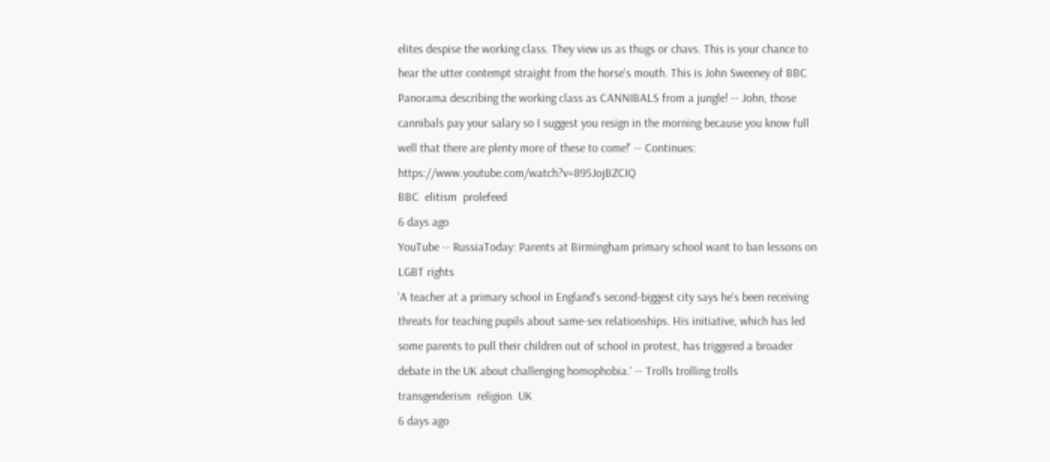elites despise the working class. They view us as thugs or chavs. This is your chance to hear the utter contempt straight from the horse's mouth. This is John Sweeney of BBC Panorama describing the working class as CANNIBALS from a jungle! -- John, those cannibals pay your salary so I suggest you resign in the morning because you know full well that there are plenty more of these to come!' -- Continues: https://www.youtube.com/watch?v=895JojBZCIQ
BBC  elitism  prolefeed
6 days ago
YouTube -- RussiaToday: Parents at Birmingham primary school want to ban lessons on LGBT rights
'A teacher at a primary school in England's second-biggest city says he's been receiving threats for teaching pupils about same-sex relationships. His initiative, which has led some parents to pull their children out of school in protest, has triggered a broader debate in the UK about challenging homophobia.' -- Trolls trolling trolls
transgenderism  religion  UK
6 days ago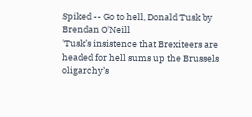Spiked -- Go to hell, Donald Tusk by Brendan O'Neill
'Tusk’s insistence that Brexiteers are headed for hell sums up the Brussels oligarchy’s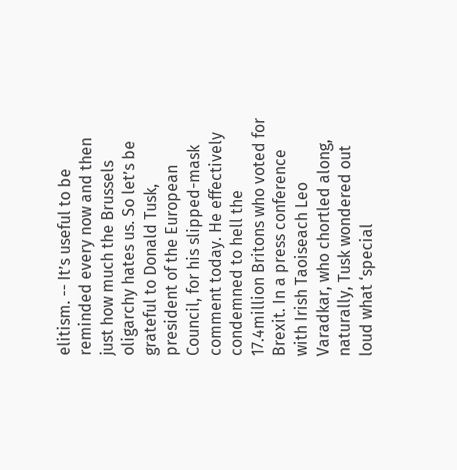elitism. -- It’s useful to be reminded every now and then just how much the Brussels oligarchy hates us. So let’s be grateful to Donald Tusk, president of the European Council, for his slipped-mask comment today. He effectively condemned to hell the 17.4million Britons who voted for Brexit. In a press conference with Irish Taoiseach Leo Varadkar, who chortled along, naturally, Tusk wondered out loud what ‘special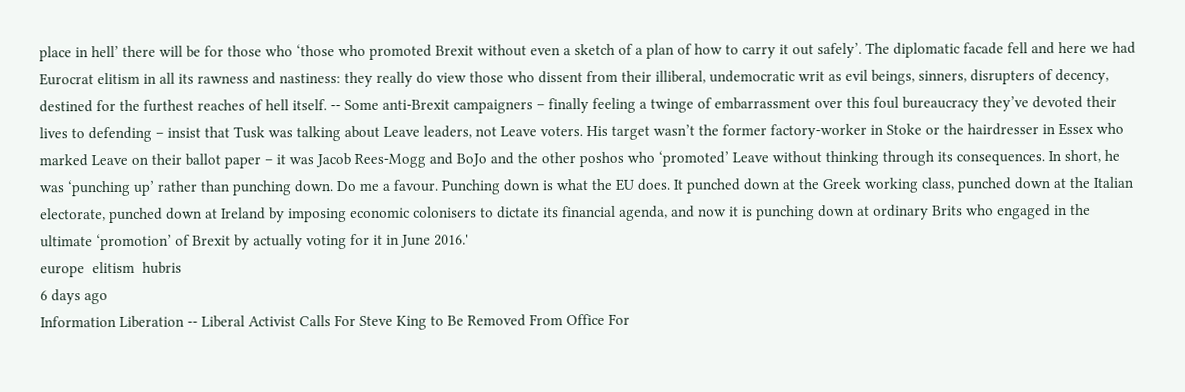place in hell’ there will be for those who ‘those who promoted Brexit without even a sketch of a plan of how to carry it out safely’. The diplomatic facade fell and here we had Eurocrat elitism in all its rawness and nastiness: they really do view those who dissent from their illiberal, undemocratic writ as evil beings, sinners, disrupters of decency, destined for the furthest reaches of hell itself. -- Some anti-Brexit campaigners – finally feeling a twinge of embarrassment over this foul bureaucracy they’ve devoted their lives to defending – insist that Tusk was talking about Leave leaders, not Leave voters. His target wasn’t the former factory-worker in Stoke or the hairdresser in Essex who marked Leave on their ballot paper – it was Jacob Rees-Mogg and BoJo and the other poshos who ‘promoted’ Leave without thinking through its consequences. In short, he was ‘punching up’ rather than punching down. Do me a favour. Punching down is what the EU does. It punched down at the Greek working class, punched down at the Italian electorate, punched down at Ireland by imposing economic colonisers to dictate its financial agenda, and now it is punching down at ordinary Brits who engaged in the ultimate ‘promotion’ of Brexit by actually voting for it in June 2016.'
europe  elitism  hubris
6 days ago
Information Liberation -- Liberal Activist Calls For Steve King to Be Removed From Office For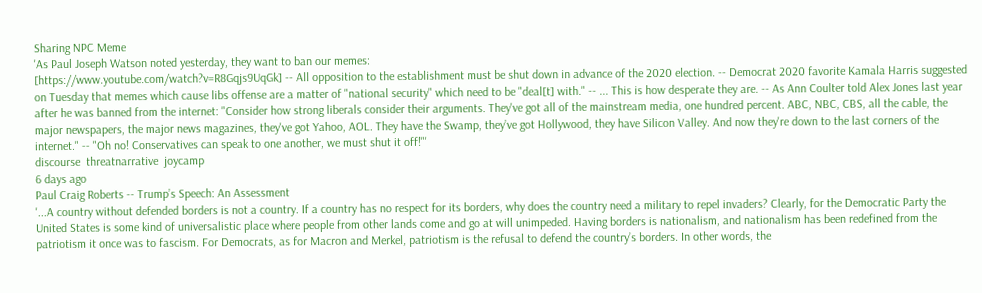Sharing NPC Meme
'As Paul Joseph Watson noted yesterday, they want to ban our memes:
[https://www.youtube.com/watch?v=R8Gqjs9UqGk] -- All opposition to the establishment must be shut down in advance of the 2020 election. -- Democrat 2020 favorite Kamala Harris suggested on Tuesday that memes which cause libs offense are a matter of "national security" which need to be "deal[t] with." -- ... This is how desperate they are. -- As Ann Coulter told Alex Jones last year after he was banned from the internet: "Consider how strong liberals consider their arguments. They've got all of the mainstream media, one hundred percent. ABC, NBC, CBS, all the cable, the major newspapers, the major news magazines, they've got Yahoo, AOL. They have the Swamp, they’ve got Hollywood, they have Silicon Valley. And now they're down to the last corners of the internet." -- "Oh no! Conservatives can speak to one another, we must shut it off!"'
discourse  threatnarrative  joycamp
6 days ago
Paul Craig Roberts -- Trump’s Speech: An Assessment
'...A country without defended borders is not a country. If a country has no respect for its borders, why does the country need a military to repel invaders? Clearly, for the Democratic Party the United States is some kind of universalistic place where people from other lands come and go at will unimpeded. Having borders is nationalism, and nationalism has been redefined from the patriotism it once was to fascism. For Democrats, as for Macron and Merkel, patriotism is the refusal to defend the country’s borders. In other words, the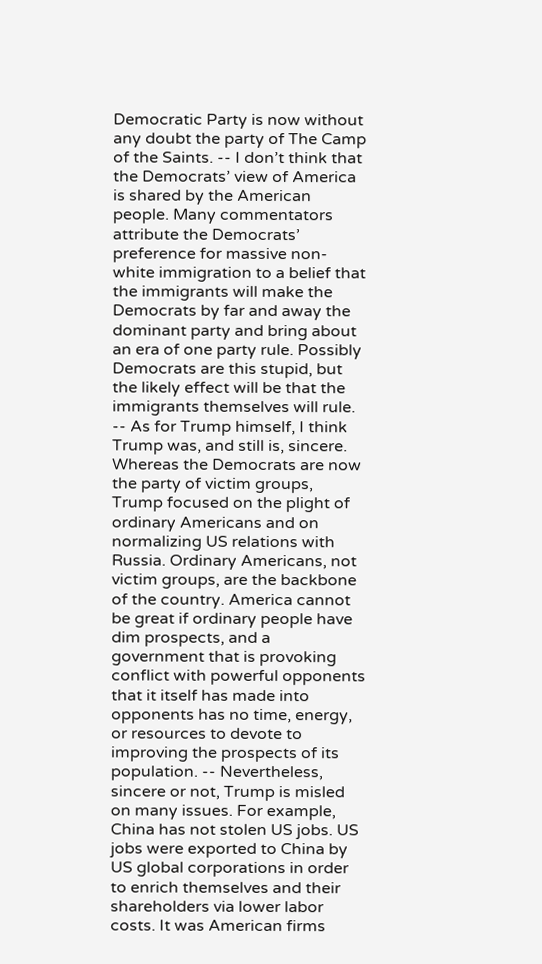Democratic Party is now without any doubt the party of The Camp of the Saints. -- I don’t think that the Democrats’ view of America is shared by the American people. Many commentators attribute the Democrats’ preference for massive non-white immigration to a belief that the immigrants will make the Democrats by far and away the dominant party and bring about an era of one party rule. Possibly Democrats are this stupid, but the likely effect will be that the immigrants themselves will rule. -- As for Trump himself, I think Trump was, and still is, sincere. Whereas the Democrats are now the party of victim groups, Trump focused on the plight of ordinary Americans and on normalizing US relations with Russia. Ordinary Americans, not victim groups, are the backbone of the country. America cannot be great if ordinary people have dim prospects, and a government that is provoking conflict with powerful opponents that it itself has made into opponents has no time, energy, or resources to devote to improving the prospects of its population. -- Nevertheless, sincere or not, Trump is misled on many issues. For example, China has not stolen US jobs. US jobs were exported to China by US global corporations in order to enrich themselves and their shareholders via lower labor costs. It was American firms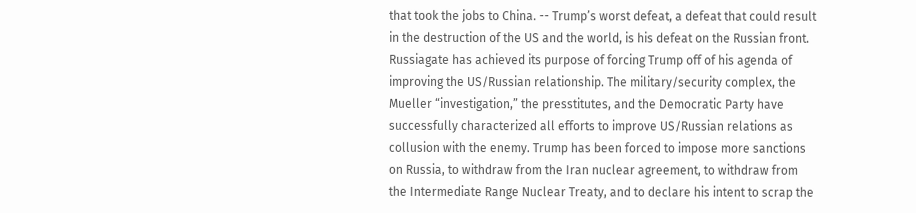that took the jobs to China. -- Trump’s worst defeat, a defeat that could result in the destruction of the US and the world, is his defeat on the Russian front. Russiagate has achieved its purpose of forcing Trump off of his agenda of improving the US/Russian relationship. The military/security complex, the Mueller “investigation,” the presstitutes, and the Democratic Party have successfully characterized all efforts to improve US/Russian relations as collusion with the enemy. Trump has been forced to impose more sanctions on Russia, to withdraw from the Iran nuclear agreement, to withdraw from the Intermediate Range Nuclear Treaty, and to declare his intent to scrap the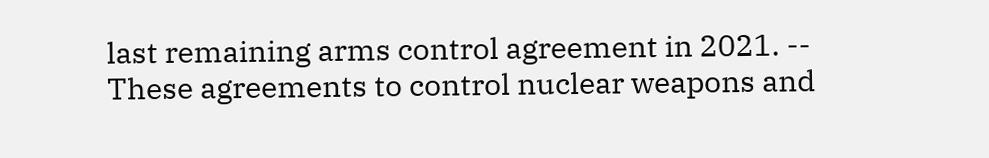last remaining arms control agreement in 2021. -- These agreements to control nuclear weapons and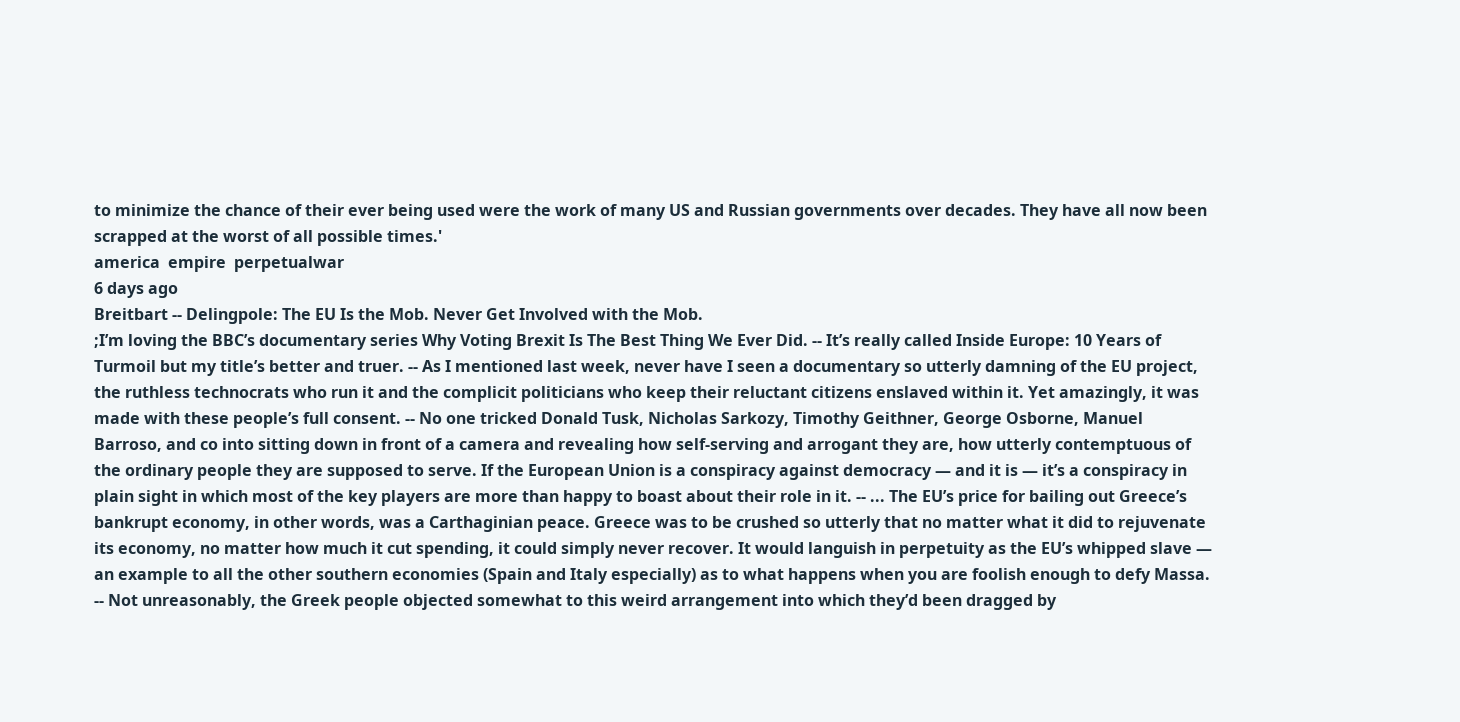to minimize the chance of their ever being used were the work of many US and Russian governments over decades. They have all now been scrapped at the worst of all possible times.'
america  empire  perpetualwar
6 days ago
Breitbart -- Delingpole: The EU Is the Mob. Never Get Involved with the Mob.
;I’m loving the BBC’s documentary series Why Voting Brexit Is The Best Thing We Ever Did. -- It’s really called Inside Europe: 10 Years of Turmoil but my title’s better and truer. -- As I mentioned last week, never have I seen a documentary so utterly damning of the EU project, the ruthless technocrats who run it and the complicit politicians who keep their reluctant citizens enslaved within it. Yet amazingly, it was made with these people’s full consent. -- No one tricked Donald Tusk, Nicholas Sarkozy, Timothy Geithner, George Osborne, Manuel Barroso, and co into sitting down in front of a camera and revealing how self-serving and arrogant they are, how utterly contemptuous of the ordinary people they are supposed to serve. If the European Union is a conspiracy against democracy — and it is — it’s a conspiracy in plain sight in which most of the key players are more than happy to boast about their role in it. -- ... The EU’s price for bailing out Greece’s bankrupt economy, in other words, was a Carthaginian peace. Greece was to be crushed so utterly that no matter what it did to rejuvenate its economy, no matter how much it cut spending, it could simply never recover. It would languish in perpetuity as the EU’s whipped slave — an example to all the other southern economies (Spain and Italy especially) as to what happens when you are foolish enough to defy Massa. -- Not unreasonably, the Greek people objected somewhat to this weird arrangement into which they’d been dragged by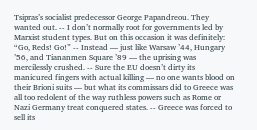Tsipras’s socialist predecessor George Papandreou. They wanted out. -- I don’t normally root for governments led by Marxist student types. But on this occasion it was definitely: “Go, Reds! Go!” -- Instead — just like Warsaw ’44, Hungary ’56, and Tiananmen Square ’89 — the uprising was mercilessly crushed. -- Sure the EU doesn’t dirty its manicured fingers with actual killing — no one wants blood on their Brioni suits — but what its commissars did to Greece was all too redolent of the way ruthless powers such as Rome or Nazi Germany treat conquered states. -- Greece was forced to sell its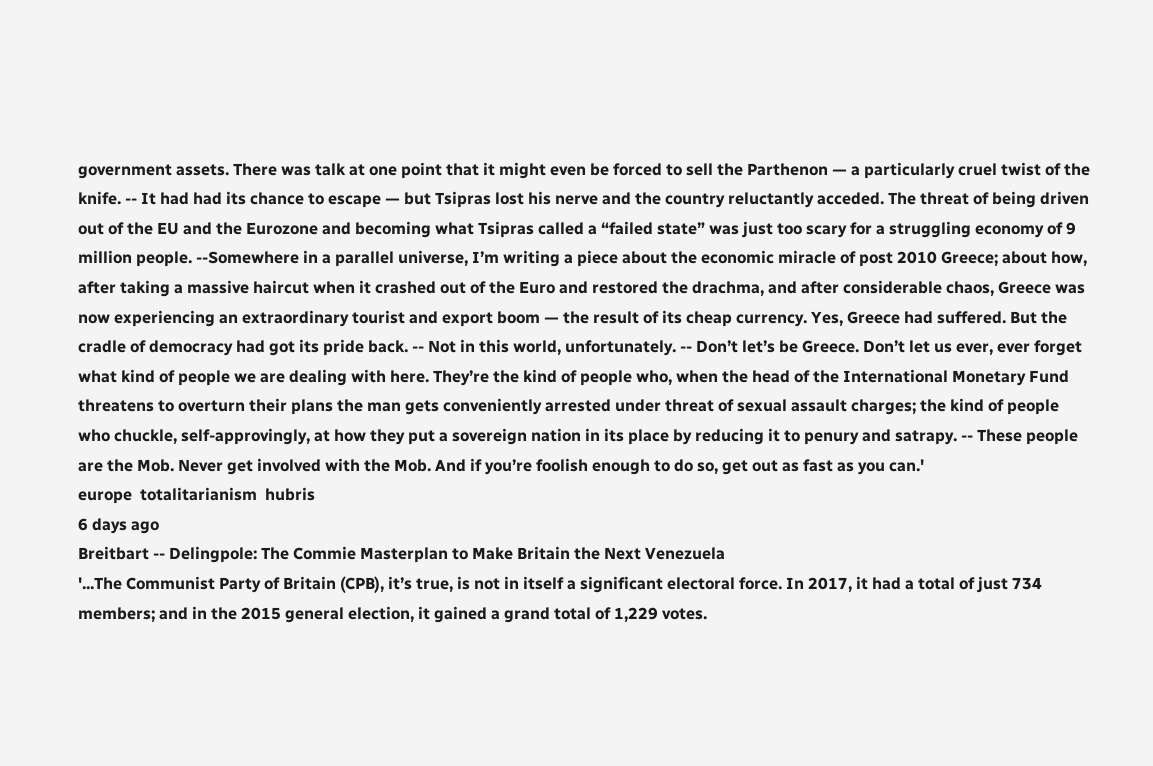government assets. There was talk at one point that it might even be forced to sell the Parthenon — a particularly cruel twist of the knife. -- It had had its chance to escape — but Tsipras lost his nerve and the country reluctantly acceded. The threat of being driven out of the EU and the Eurozone and becoming what Tsipras called a “failed state” was just too scary for a struggling economy of 9 million people. --Somewhere in a parallel universe, I’m writing a piece about the economic miracle of post 2010 Greece; about how, after taking a massive haircut when it crashed out of the Euro and restored the drachma, and after considerable chaos, Greece was now experiencing an extraordinary tourist and export boom — the result of its cheap currency. Yes, Greece had suffered. But the cradle of democracy had got its pride back. -- Not in this world, unfortunately. -- Don’t let’s be Greece. Don’t let us ever, ever forget what kind of people we are dealing with here. They’re the kind of people who, when the head of the International Monetary Fund threatens to overturn their plans the man gets conveniently arrested under threat of sexual assault charges; the kind of people who chuckle, self-approvingly, at how they put a sovereign nation in its place by reducing it to penury and satrapy. -- These people are the Mob. Never get involved with the Mob. And if you’re foolish enough to do so, get out as fast as you can.'
europe  totalitarianism  hubris
6 days ago
Breitbart -- Delingpole: The Commie Masterplan to Make Britain the Next Venezuela
'...The Communist Party of Britain (CPB), it’s true, is not in itself a significant electoral force. In 2017, it had a total of just 734 members; and in the 2015 general election, it gained a grand total of 1,229 votes.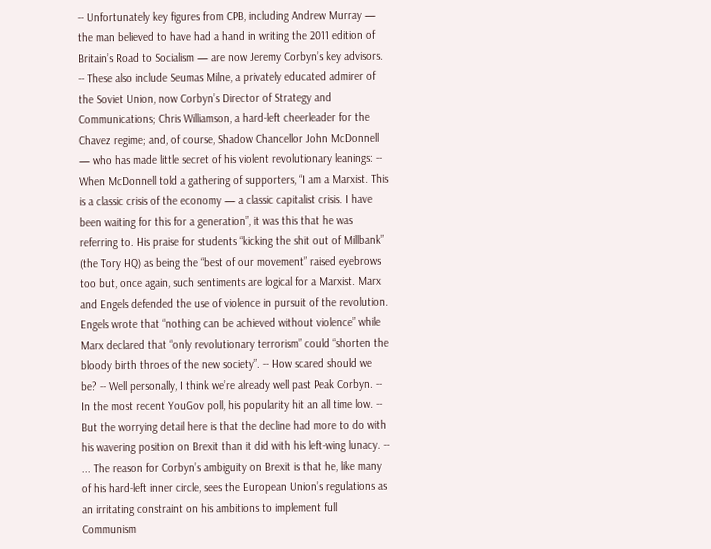-- Unfortunately key figures from CPB, including Andrew Murray — the man believed to have had a hand in writing the 2011 edition of Britain’s Road to Socialism — are now Jeremy Corbyn’s key advisors. -- These also include Seumas Milne, a privately educated admirer of the Soviet Union, now Corbyn’s Director of Strategy and Communications; Chris Williamson, a hard-left cheerleader for the Chavez regime; and, of course, Shadow Chancellor John McDonnell — who has made little secret of his violent revolutionary leanings: -- When McDonnell told a gathering of supporters, “I am a Marxist. This is a classic crisis of the economy — a classic capitalist crisis. I have been waiting for this for a generation”, it was this that he was referring to. His praise for students “kicking the shit out of Millbank” (the Tory HQ) as being the “best of our movement” raised eyebrows too but, once again, such sentiments are logical for a Marxist. Marx and Engels defended the use of violence in pursuit of the revolution. Engels wrote that “nothing can be achieved without violence” while Marx declared that “only revolutionary terrorism” could “shorten the bloody birth throes of the new society”. -- How scared should we be? -- Well personally, I think we’re already well past Peak Corbyn. -- In the most recent YouGov poll, his popularity hit an all time low. -- But the worrying detail here is that the decline had more to do with his wavering position on Brexit than it did with his left-wing lunacy. -- ... The reason for Corbyn’s ambiguity on Brexit is that he, like many of his hard-left inner circle, sees the European Union’s regulations as an irritating constraint on his ambitions to implement full Communism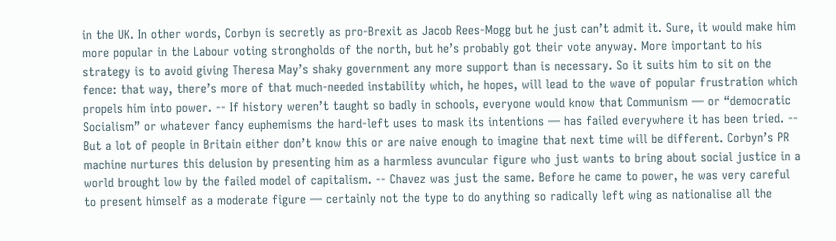in the UK. In other words, Corbyn is secretly as pro-Brexit as Jacob Rees-Mogg but he just can’t admit it. Sure, it would make him more popular in the Labour voting strongholds of the north, but he’s probably got their vote anyway. More important to his strategy is to avoid giving Theresa May’s shaky government any more support than is necessary. So it suits him to sit on the fence: that way, there’s more of that much-needed instability which, he hopes, will lead to the wave of popular frustration which propels him into power. -- If history weren’t taught so badly in schools, everyone would know that Communism — or “democratic Socialism” or whatever fancy euphemisms the hard-left uses to mask its intentions — has failed everywhere it has been tried. -- But a lot of people in Britain either don’t know this or are naive enough to imagine that next time will be different. Corbyn’s PR machine nurtures this delusion by presenting him as a harmless avuncular figure who just wants to bring about social justice in a world brought low by the failed model of capitalism. -- Chavez was just the same. Before he came to power, he was very careful to present himself as a moderate figure — certainly not the type to do anything so radically left wing as nationalise all the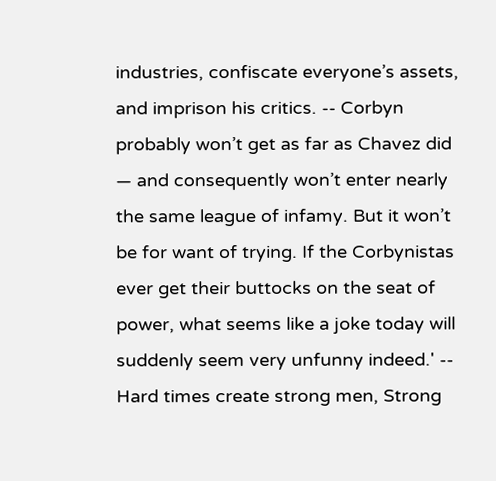industries, confiscate everyone’s assets, and imprison his critics. -- Corbyn probably won’t get as far as Chavez did — and consequently won’t enter nearly the same league of infamy. But it won’t be for want of trying. If the Corbynistas ever get their buttocks on the seat of power, what seems like a joke today will suddenly seem very unfunny indeed.' -- Hard times create strong men, Strong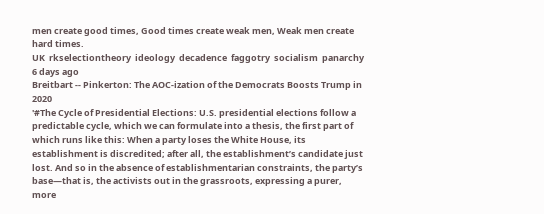men create good times, Good times create weak men, Weak men create hard times.
UK  rkselectiontheory  ideology  decadence  faggotry  socialism  panarchy
6 days ago
Breitbart -- Pinkerton: The AOC-ization of the Democrats Boosts Trump in 2020
'#The Cycle of Presidential Elections: U.S. presidential elections follow a predictable cycle, which we can formulate into a thesis, the first part of which runs like this: When a party loses the White House, its establishment is discredited; after all, the establishment’s candidate just lost. And so in the absence of establishmentarian constraints, the party’s base—that is, the activists out in the grassroots, expressing a purer, more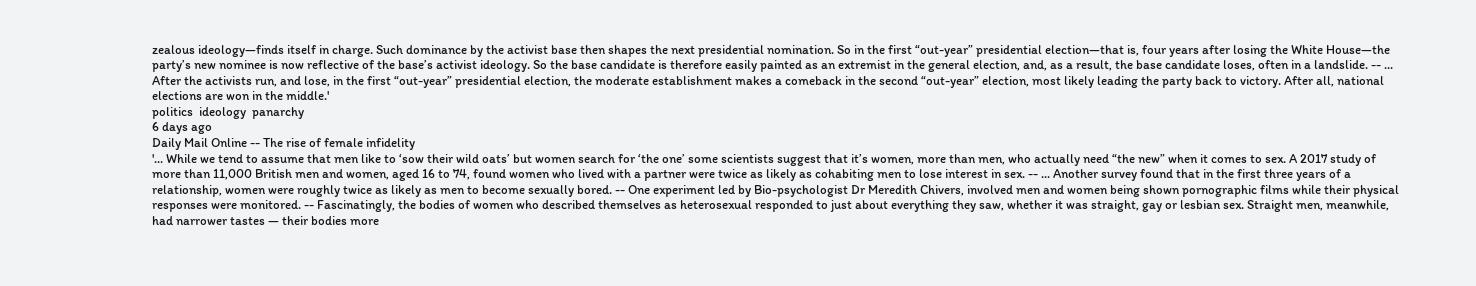zealous ideology—finds itself in charge. Such dominance by the activist base then shapes the next presidential nomination. So in the first “out-year” presidential election—that is, four years after losing the White House—the party’s new nominee is now reflective of the base’s activist ideology. So the base candidate is therefore easily painted as an extremist in the general election, and, as a result, the base candidate loses, often in a landslide. -- ... After the activists run, and lose, in the first “out-year” presidential election, the moderate establishment makes a comeback in the second “out-year” election, most likely leading the party back to victory. After all, national elections are won in the middle.'
politics  ideology  panarchy
6 days ago
Daily Mail Online -- The rise of female infidelity
'... While we tend to assume that men like to ‘sow their wild oats’ but women search for ‘the one’ some scientists suggest that it’s women, more than men, who actually need “the new” when it comes to sex. A 2017 study of more than 11,000 British men and women, aged 16 to 74, found women who lived with a partner were twice as likely as cohabiting men to lose interest in sex. -- ... Another survey found that in the first three years of a relationship, women were roughly twice as likely as men to become sexually bored. -- One experiment led by Bio-psychologist Dr Meredith Chivers, involved men and women being shown pornographic films while their physical responses were monitored. -- Fascinatingly, the bodies of women who described themselves as heterosexual responded to just about everything they saw, whether it was straight, gay or lesbian sex. Straight men, meanwhile, had narrower tastes — their bodies more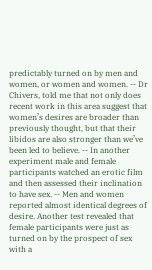predictably turned on by men and women, or women and women. -- Dr Chivers, told me that not only does recent work in this area suggest that women’s desires are broader than previously thought, but that their libidos are also stronger than we’ve been led to believe. -- In another experiment male and female participants watched an erotic film and then assessed their inclination to have sex. -- Men and women reported almost identical degrees of desire. Another test revealed that female participants were just as turned on by the prospect of sex with a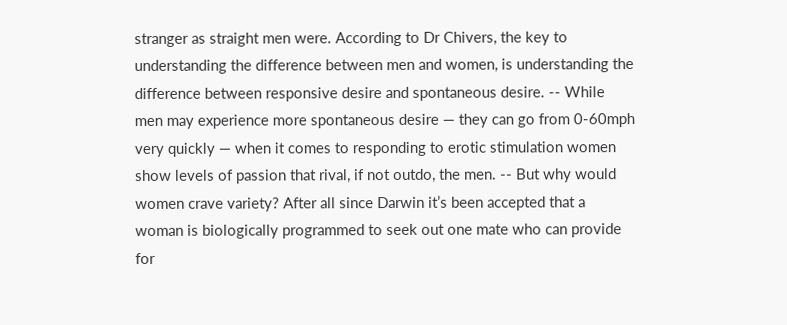stranger as straight men were. According to Dr Chivers, the key to understanding the difference between men and women, is understanding the difference between responsive desire and spontaneous desire. -- While men may experience more spontaneous desire — they can go from 0-60mph very quickly — when it comes to responding to erotic stimulation women show levels of passion that rival, if not outdo, the men. -- But why would women crave variety? After all since Darwin it’s been accepted that a woman is biologically programmed to seek out one mate who can provide for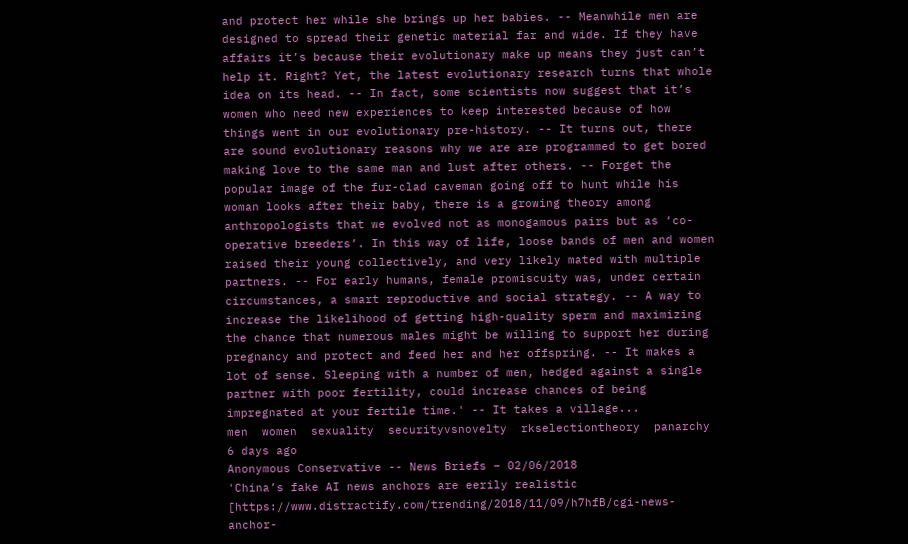and protect her while she brings up her babies. -- Meanwhile men are designed to spread their genetic material far and wide. If they have affairs it’s because their evolutionary make up means they just can’t help it. Right? Yet, the latest evolutionary research turns that whole idea on its head. -- In fact, some scientists now suggest that it’s women who need new experiences to keep interested because of how things went in our evolutionary pre-history. -- It turns out, there are sound evolutionary reasons why we are are programmed to get bored making love to the same man and lust after others. -- Forget the popular image of the fur-clad caveman going off to hunt while his woman looks after their baby, there is a growing theory among anthropologists that we evolved not as monogamous pairs but as ‘co-operative breeders’. In this way of life, loose bands of men and women raised their young collectively, and very likely mated with multiple partners. -- For early humans, female promiscuity was, under certain circumstances, a smart reproductive and social strategy. -- A way to increase the likelihood of getting high-quality sperm and maximizing the chance that numerous males might be willing to support her during pregnancy and protect and feed her and her offspring. -- It makes a lot of sense. Sleeping with a number of men, hedged against a single partner with poor fertility, could increase chances of being impregnated at your fertile time.' -- It takes a village...
men  women  sexuality  securityvsnovelty  rkselectiontheory  panarchy
6 days ago
Anonymous Conservative -- News Briefs – 02/06/2018
'China’s fake AI news anchors are eerily realistic [https://www.distractify.com/trending/2018/11/09/h7hfB/cgi-news-anchor-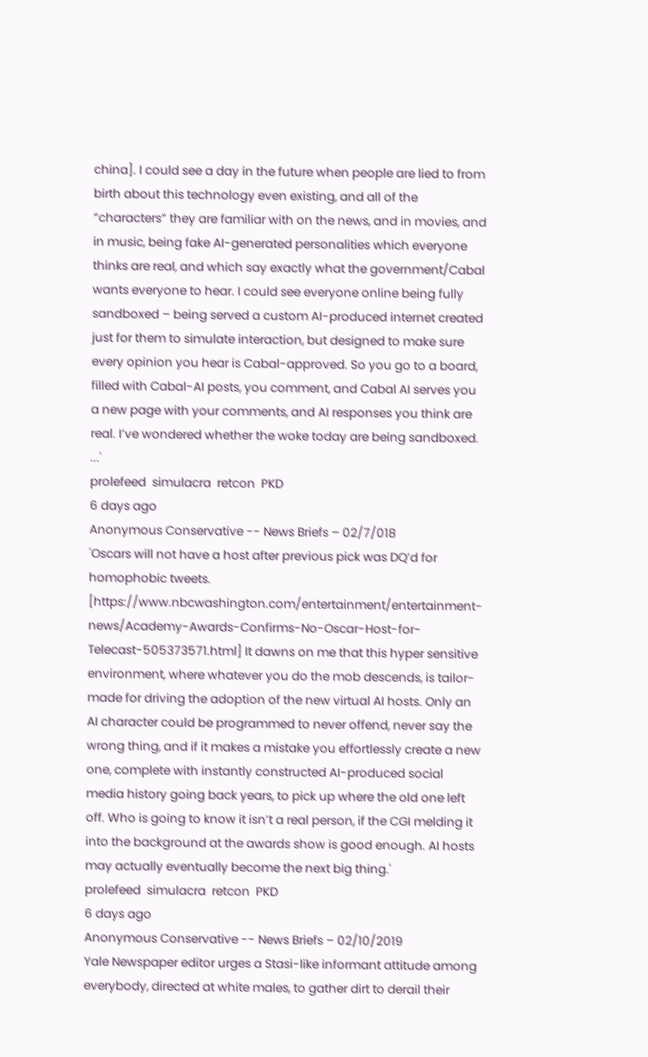china]. I could see a day in the future when people are lied to from birth about this technology even existing, and all of the “characters” they are familiar with on the news, and in movies, and in music, being fake AI-generated personalities which everyone thinks are real, and which say exactly what the government/Cabal wants everyone to hear. I could see everyone online being fully sandboxed – being served a custom AI-produced internet created just for them to simulate interaction, but designed to make sure every opinion you hear is Cabal-approved. So you go to a board, filled with Cabal-AI posts, you comment, and Cabal AI serves you a new page with your comments, and AI responses you think are real. I’ve wondered whether the woke today are being sandboxed. ...'
prolefeed  simulacra  retcon  PKD
6 days ago
Anonymous Conservative -- News Briefs – 02/7/018
'Oscars will not have a host after previous pick was DQ’d for homophobic tweets. [https://www.nbcwashington.com/entertainment/entertainment-news/Academy-Awards-Confirms-No-Oscar-Host-for-Telecast-505373571.html] It dawns on me that this hyper sensitive environment, where whatever you do the mob descends, is tailor-made for driving the adoption of the new virtual AI hosts. Only an AI character could be programmed to never offend, never say the wrong thing, and if it makes a mistake you effortlessly create a new one, complete with instantly constructed AI-produced social media history going back years, to pick up where the old one left off. Who is going to know it isn’t a real person, if the CGI melding it into the background at the awards show is good enough. AI hosts may actually eventually become the next big thing.'
prolefeed  simulacra  retcon  PKD
6 days ago
Anonymous Conservative -- News Briefs – 02/10/2019
Yale Newspaper editor urges a Stasi-like informant attitude among everybody, directed at white males, to gather dirt to derail their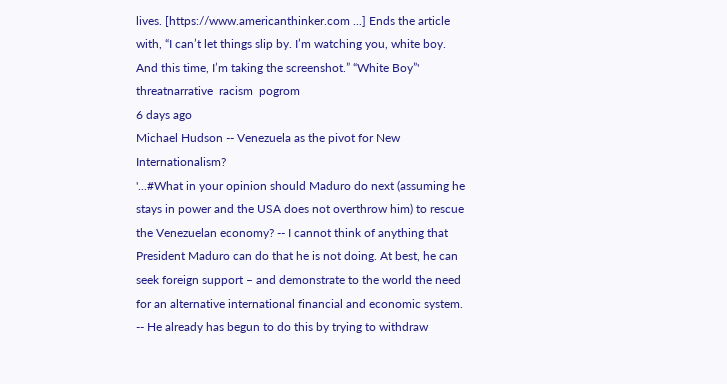lives. [https://www.americanthinker.com ...] Ends the article with, “I can’t let things slip by. I’m watching you, white boy. And this time, I’m taking the screenshot.” “White Boy”'
threatnarrative  racism  pogrom
6 days ago
Michael Hudson -- Venezuela as the pivot for New Internationalism?
'...#What in your opinion should Maduro do next (assuming he stays in power and the USA does not overthrow him) to rescue the Venezuelan economy? -- I cannot think of anything that President Maduro can do that he is not doing. At best, he can seek foreign support – and demonstrate to the world the need for an alternative international financial and economic system. -- He already has begun to do this by trying to withdraw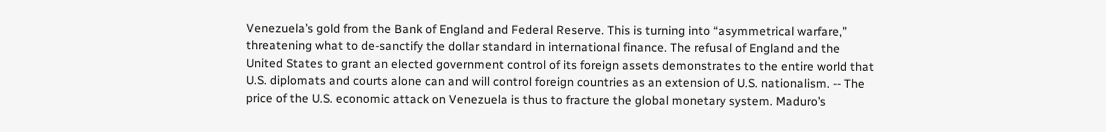Venezuela’s gold from the Bank of England and Federal Reserve. This is turning into “asymmetrical warfare,” threatening what to de-sanctify the dollar standard in international finance. The refusal of England and the United States to grant an elected government control of its foreign assets demonstrates to the entire world that U.S. diplomats and courts alone can and will control foreign countries as an extension of U.S. nationalism. -- The price of the U.S. economic attack on Venezuela is thus to fracture the global monetary system. Maduro’s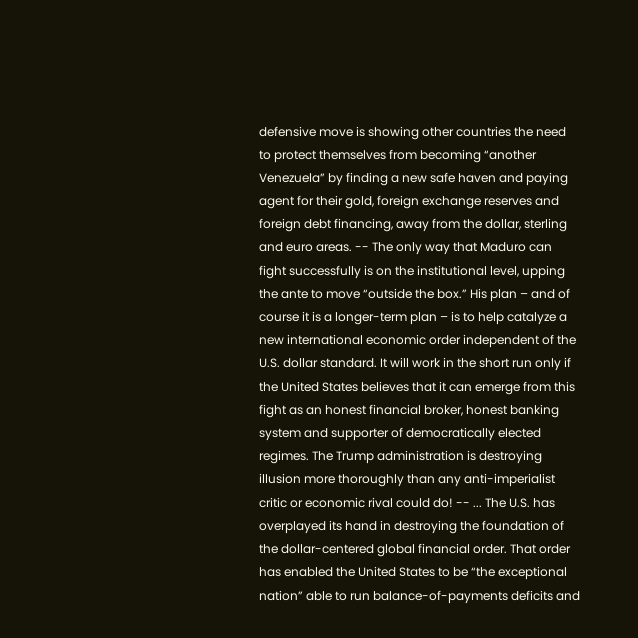defensive move is showing other countries the need to protect themselves from becoming “another Venezuela” by finding a new safe haven and paying agent for their gold, foreign exchange reserves and foreign debt financing, away from the dollar, sterling and euro areas. -- The only way that Maduro can fight successfully is on the institutional level, upping the ante to move “outside the box.” His plan – and of course it is a longer-term plan – is to help catalyze a new international economic order independent of the U.S. dollar standard. It will work in the short run only if the United States believes that it can emerge from this fight as an honest financial broker, honest banking system and supporter of democratically elected regimes. The Trump administration is destroying illusion more thoroughly than any anti-imperialist critic or economic rival could do! -- ... The U.S. has overplayed its hand in destroying the foundation of the dollar-centered global financial order. That order has enabled the United States to be “the exceptional nation” able to run balance-of-payments deficits and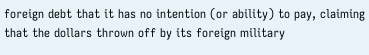foreign debt that it has no intention (or ability) to pay, claiming that the dollars thrown off by its foreign military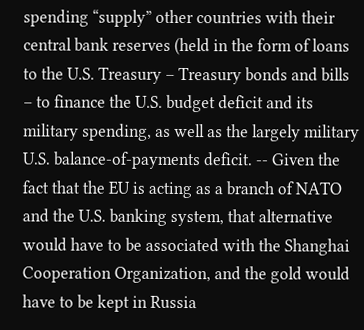spending “supply” other countries with their central bank reserves (held in the form of loans to the U.S. Treasury – Treasury bonds and bills – to finance the U.S. budget deficit and its military spending, as well as the largely military U.S. balance-of-payments deficit. -- Given the fact that the EU is acting as a branch of NATO and the U.S. banking system, that alternative would have to be associated with the Shanghai Cooperation Organization, and the gold would have to be kept in Russia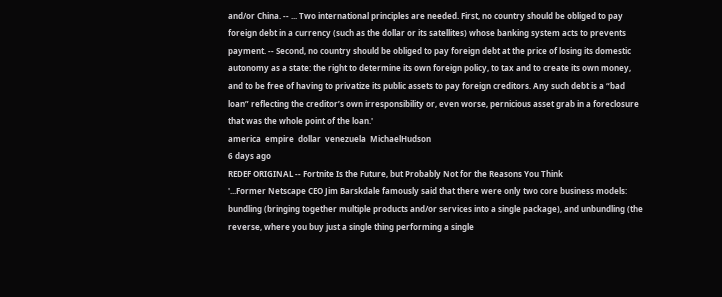and/or China. -- ... Two international principles are needed. First, no country should be obliged to pay foreign debt in a currency (such as the dollar or its satellites) whose banking system acts to prevents payment. -- Second, no country should be obliged to pay foreign debt at the price of losing its domestic autonomy as a state: the right to determine its own foreign policy, to tax and to create its own money, and to be free of having to privatize its public assets to pay foreign creditors. Any such debt is a “bad loan” reflecting the creditor’s own irresponsibility or, even worse, pernicious asset grab in a foreclosure that was the whole point of the loan.'
america  empire  dollar  venezuela  MichaelHudson
6 days ago
REDEF ORIGINAL -- Fortnite Is the Future, but Probably Not for the Reasons You Think
'...Former Netscape CEO Jim Barskdale famously said that there were only two core business models: bundling (bringing together multiple products and/or services into a single package), and unbundling (the reverse, where you buy just a single thing performing a single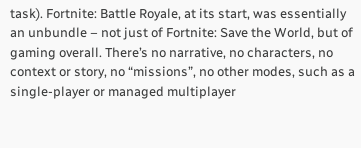task). Fortnite: Battle Royale, at its start, was essentially an unbundle – not just of Fortnite: Save the World, but of gaming overall. There’s no narrative, no characters, no context or story, no “missions”, no other modes, such as a single-player or managed multiplayer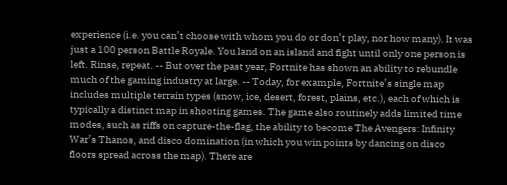experience (i.e. you can’t choose with whom you do or don’t play, nor how many). It was just a 100 person Battle Royale. You land on an island and fight until only one person is left. Rinse, repeat. -- But over the past year, Fortnite has shown an ability to rebundle much of the gaming industry at large. -- Today, for example, Fortnite’s single map includes multiple terrain types (snow, ice, desert, forest, plains, etc.), each of which is typically a distinct map in shooting games. The game also routinely adds limited time modes, such as riffs on capture-the-flag, the ability to become The Avengers: Infinity War’s Thanos, and disco domination (in which you win points by dancing on disco floors spread across the map). There are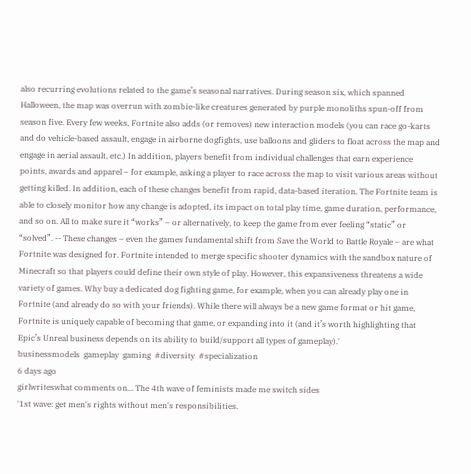also recurring evolutions related to the game’s seasonal narratives. During season six, which spanned Halloween, the map was overrun with zombie-like creatures generated by purple monoliths spun-off from season five. Every few weeks, Fortnite also adds (or removes) new interaction models (you can race go-karts and do vehicle-based assault, engage in airborne dogfights, use balloons and gliders to float across the map and engage in aerial assault, etc.) In addition, players benefit from individual challenges that earn experience points, awards and apparel – for example, asking a player to race across the map to visit various areas without getting killed. In addition, each of these changes benefit from rapid, data-based iteration. The Fortnite team is able to closely monitor how any change is adopted, its impact on total play time, game duration, performance, and so on. All to make sure it “works” – or alternatively, to keep the game from ever feeling “static” or “solved”. -- These changes – even the games fundamental shift from Save the World to Battle Royale – are what Fortnite was designed for. Fortnite intended to merge specific shooter dynamics with the sandbox nature of Minecraft so that players could define their own style of play. However, this expansiveness threatens a wide variety of games. Why buy a dedicated dog fighting game, for example, when you can already play one in Fortnite (and already do so with your friends). While there will always be a new game format or hit game, Fortnite is uniquely capable of becoming that game, or expanding into it (and it’s worth highlighting that Epic’s Unreal business depends on its ability to build/support all types of gameplay).'
businessmodels  gameplay  gaming  #diversity  #specialization
6 days ago
girlwriteswhat comments on... The 4th wave of feminists made me switch sides
'1st wave: get men's rights without men's responsibilities.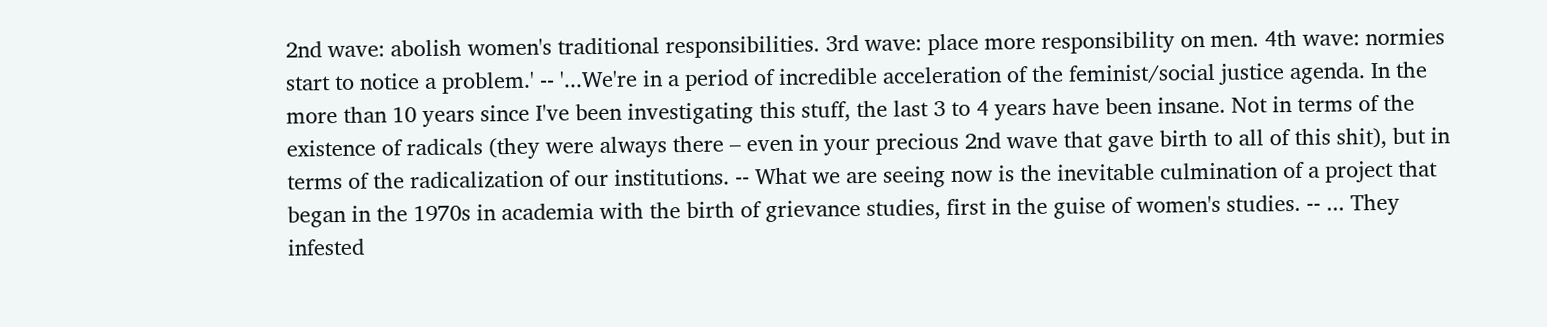2nd wave: abolish women's traditional responsibilities. 3rd wave: place more responsibility on men. 4th wave: normies start to notice a problem.' -- '...We're in a period of incredible acceleration of the feminist/social justice agenda. In the more than 10 years since I've been investigating this stuff, the last 3 to 4 years have been insane. Not in terms of the existence of radicals (they were always there – even in your precious 2nd wave that gave birth to all of this shit), but in terms of the radicalization of our institutions. -- What we are seeing now is the inevitable culmination of a project that began in the 1970s in academia with the birth of grievance studies, first in the guise of women's studies. -- ... They infested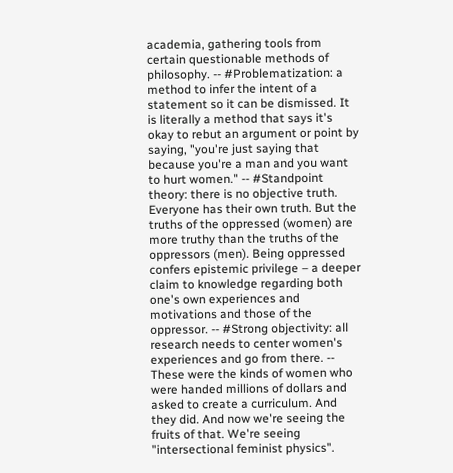academia, gathering tools from certain questionable methods of philosophy. -- #Problematization: a method to infer the intent of a statement so it can be dismissed. It is literally a method that says it's okay to rebut an argument or point by saying, "you're just saying that because you're a man and you want to hurt women." -- #Standpoint theory: there is no objective truth. Everyone has their own truth. But the truths of the oppressed (women) are more truthy than the truths of the oppressors (men). Being oppressed confers epistemic privilege – a deeper claim to knowledge regarding both one's own experiences and motivations and those of the oppressor. -- #Strong objectivity: all research needs to center women's experiences and go from there. -- These were the kinds of women who were handed millions of dollars and asked to create a curriculum. And they did. And now we're seeing the fruits of that. We're seeing "intersectional feminist physics".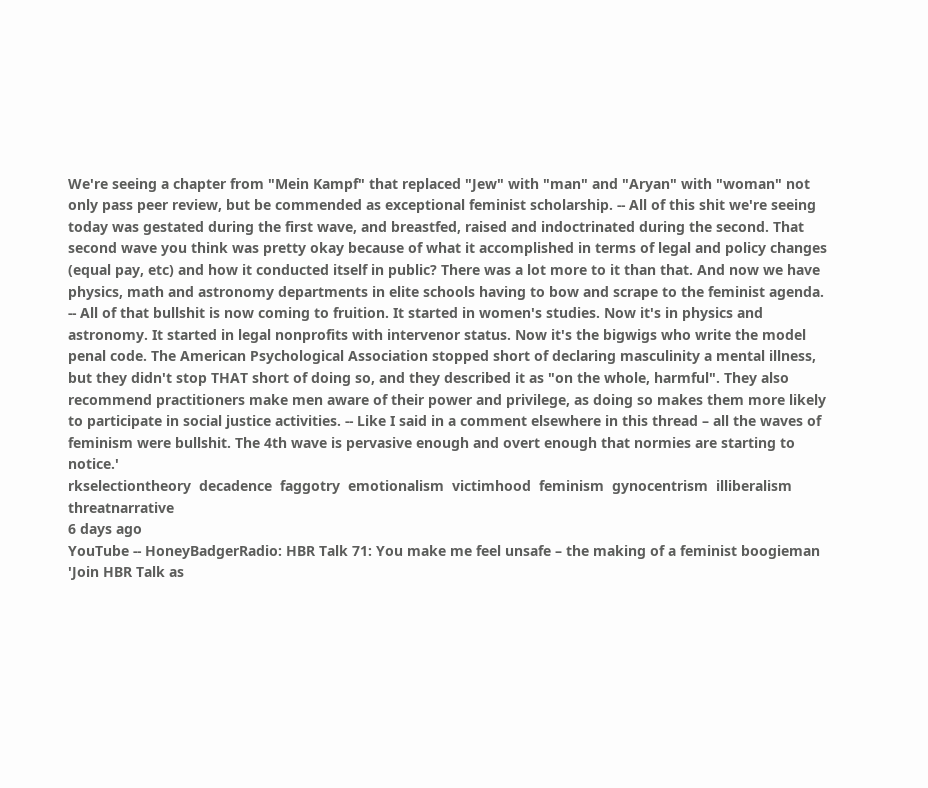We're seeing a chapter from "Mein Kampf" that replaced "Jew" with "man" and "Aryan" with "woman" not only pass peer review, but be commended as exceptional feminist scholarship. -- All of this shit we're seeing today was gestated during the first wave, and breastfed, raised and indoctrinated during the second. That second wave you think was pretty okay because of what it accomplished in terms of legal and policy changes (equal pay, etc) and how it conducted itself in public? There was a lot more to it than that. And now we have physics, math and astronomy departments in elite schools having to bow and scrape to the feminist agenda. -- All of that bullshit is now coming to fruition. It started in women's studies. Now it's in physics and astronomy. It started in legal nonprofits with intervenor status. Now it's the bigwigs who write the model penal code. The American Psychological Association stopped short of declaring masculinity a mental illness, but they didn't stop THAT short of doing so, and they described it as "on the whole, harmful". They also recommend practitioners make men aware of their power and privilege, as doing so makes them more likely to participate in social justice activities. -- Like I said in a comment elsewhere in this thread – all the waves of feminism were bullshit. The 4th wave is pervasive enough and overt enough that normies are starting to notice.'
rkselectiontheory  decadence  faggotry  emotionalism  victimhood  feminism  gynocentrism  illiberalism  threatnarrative
6 days ago
YouTube -- HoneyBadgerRadio: HBR Talk 71: You make me feel unsafe – the making of a feminist boogieman
'Join HBR Talk as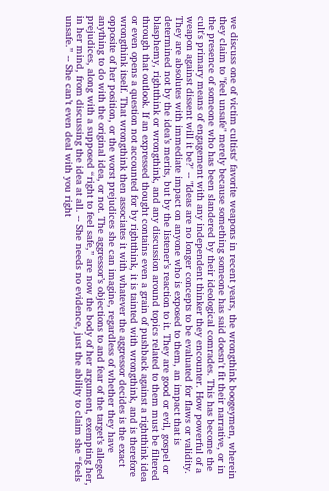we discuss one of victim cultists' favorite weapons in recent years, the wrongthink boogeymen, wherein they claim to "feel unsafe" merely because something someone has said doesn't fit their narrative, or in the presence of someone who has been slandered by their ideological comrades. This has become the cult's primary means of engagement with any independent thinker they encounter. How powerful of a weapon against dissent will it be?' -- "Ideas are no longer concepts to be evaluated for flaws or validity. They are absolutes with immediate impact on anyone who is exposed to them, an impact that is determined not by the idea’s merits, but by the listener’s reaction to it. They are good or evil, gospel or blasphemy, rightthink or wrongthink, and any discussion around topics related to them must be filtered through that outlook. If an expressed thought contains even a grain of pushback against a rightthink idea or even opens a question not accounted for by rightthink, it is tainted with wrongthink, and is therefore wrongthink itself. That wrongthink then associates it with whatever the aggressor decides is the exact opposite of her position, or the worst prejudices she can imagine, regardless of whether they have anything to do with the original idea, or not. The aggressor’s objections to and fear of the target’s alleged prejudices, along with a supposed “right to feel safe,” are now the body of her argument, exempting her, in her mind, from discussing the idea at all. -- She needs no evidence, just the ability to claim she “feels unsafe.” -- She can’t even deal with you right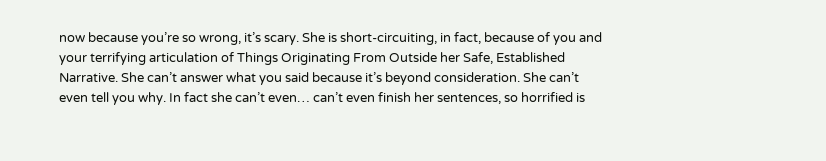now because you’re so wrong, it’s scary. She is short-circuiting, in fact, because of you and your terrifying articulation of Things Originating From Outside her Safe, Established Narrative. She can’t answer what you said because it’s beyond consideration. She can’t even tell you why. In fact she can’t even… can’t even finish her sentences, so horrified is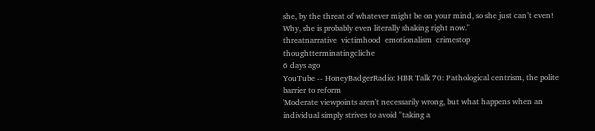she, by the threat of whatever might be on your mind, so she just can’t even! Why, she is probably even literally shaking right now."
threatnarrative  victimhood  emotionalism  crimestop  thoughtterminatingcliche
6 days ago
YouTube -- HoneyBadgerRadio: HBR Talk 70: Pathological centrism, the polite barrier to reform
'Moderate viewpoints aren't necessarily wrong, but what happens when an individual simply strives to avoid "taking a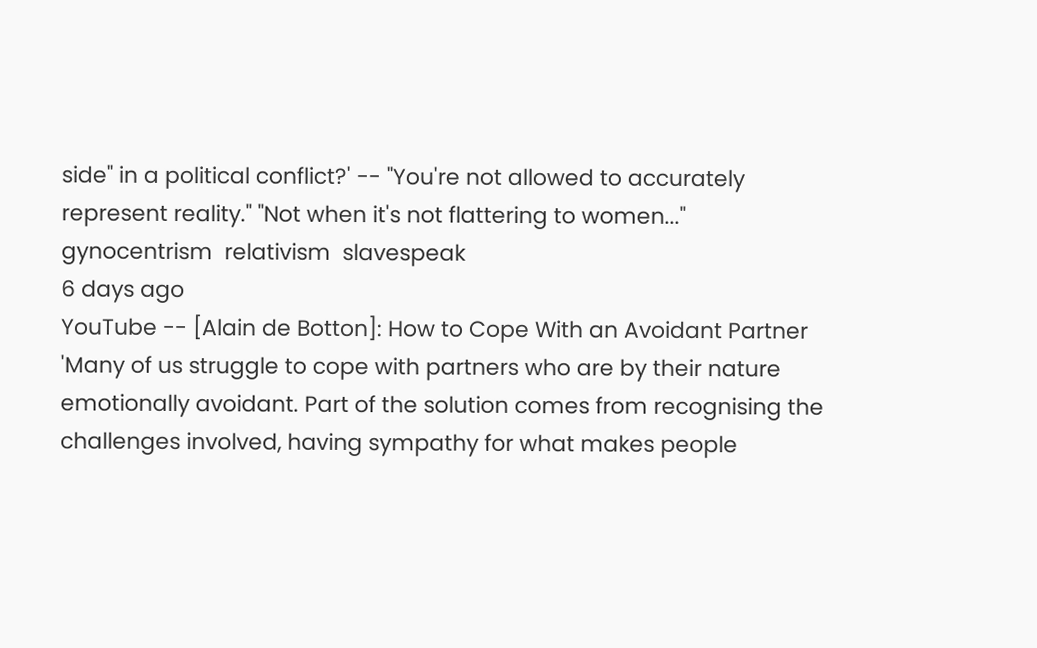side" in a political conflict?' -- "You're not allowed to accurately represent reality." "Not when it's not flattering to women..."
gynocentrism  relativism  slavespeak
6 days ago
YouTube -- [Alain de Botton]: How to Cope With an Avoidant Partner
'Many of us struggle to cope with partners who are by their nature emotionally avoidant. Part of the solution comes from recognising the challenges involved, having sympathy for what makes people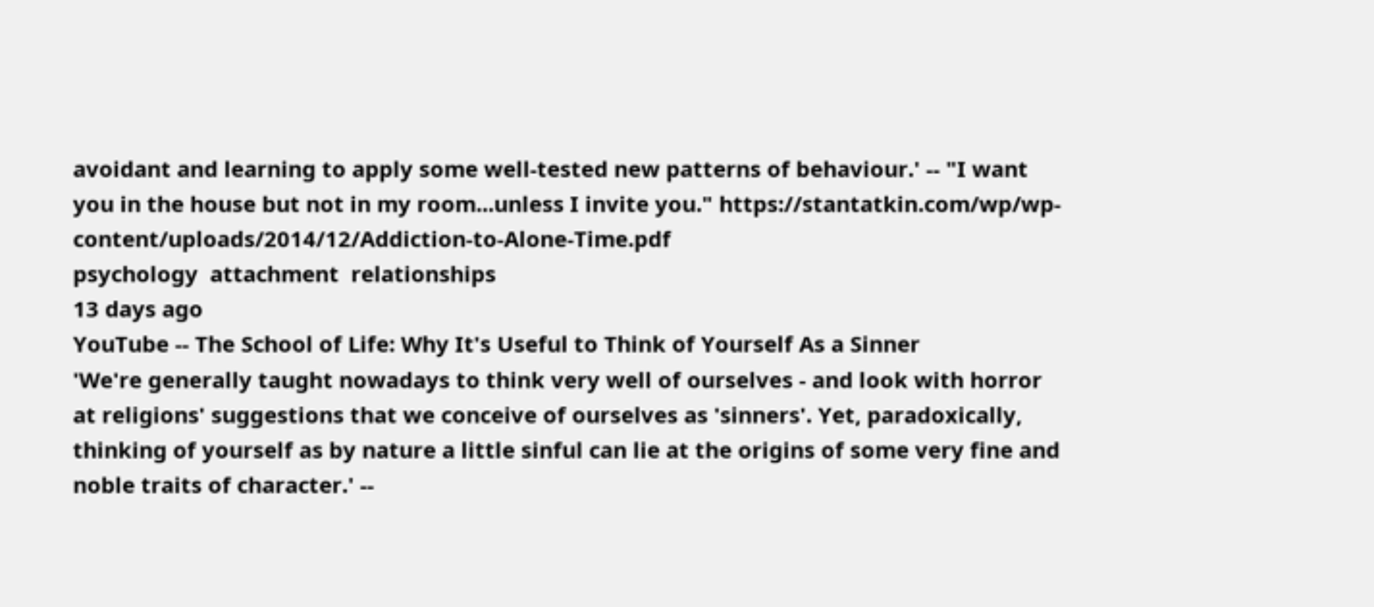avoidant and learning to apply some well-tested new patterns of behaviour.' -- "I want you in the house but not in my room...unless I invite you." https://stantatkin.com/wp/wp-content/uploads/2014/12/Addiction-to-Alone-Time.pdf
psychology  attachment  relationships
13 days ago
YouTube -- The School of Life: Why It's Useful to Think of Yourself As a Sinner
'We're generally taught nowadays to think very well of ourselves - and look with horror at religions' suggestions that we conceive of ourselves as 'sinners'. Yet, paradoxically, thinking of yourself as by nature a little sinful can lie at the origins of some very fine and noble traits of character.' --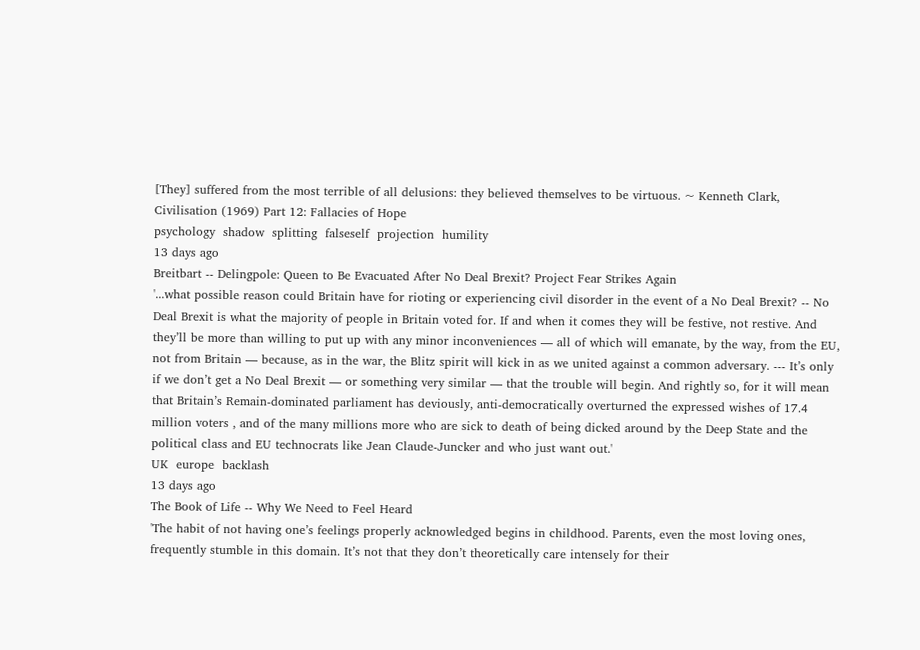[They] suffered from the most terrible of all delusions: they believed themselves to be virtuous. ~ Kenneth Clark, Civilisation (1969) Part 12: Fallacies of Hope
psychology  shadow  splitting  falseself  projection  humility
13 days ago
Breitbart -- Delingpole: Queen to Be Evacuated After No Deal Brexit? Project Fear Strikes Again
'...what possible reason could Britain have for rioting or experiencing civil disorder in the event of a No Deal Brexit? -- No Deal Brexit is what the majority of people in Britain voted for. If and when it comes they will be festive, not restive. And they’ll be more than willing to put up with any minor inconveniences — all of which will emanate, by the way, from the EU, not from Britain — because, as in the war, the Blitz spirit will kick in as we united against a common adversary. --- It’s only if we don’t get a No Deal Brexit — or something very similar — that the trouble will begin. And rightly so, for it will mean that Britain’s Remain-dominated parliament has deviously, anti-democratically overturned the expressed wishes of 17.4 million voters , and of the many millions more who are sick to death of being dicked around by the Deep State and the political class and EU technocrats like Jean Claude-Juncker and who just want out.'
UK  europe  backlash
13 days ago
The Book of Life -- Why We Need to Feel Heard
'The habit of not having one’s feelings properly acknowledged begins in childhood. Parents, even the most loving ones, frequently stumble in this domain. It’s not that they don’t theoretically care intensely for their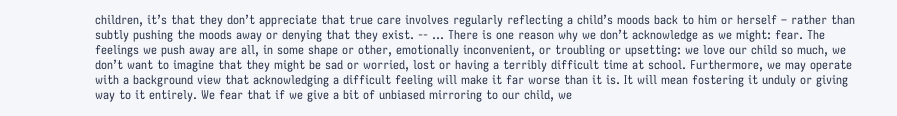children, it’s that they don’t appreciate that true care involves regularly reflecting a child’s moods back to him or herself – rather than subtly pushing the moods away or denying that they exist. -- ... There is one reason why we don’t acknowledge as we might: fear. The feelings we push away are all, in some shape or other, emotionally inconvenient, or troubling or upsetting: we love our child so much, we don’t want to imagine that they might be sad or worried, lost or having a terribly difficult time at school. Furthermore, we may operate with a background view that acknowledging a difficult feeling will make it far worse than it is. It will mean fostering it unduly or giving way to it entirely. We fear that if we give a bit of unbiased mirroring to our child, we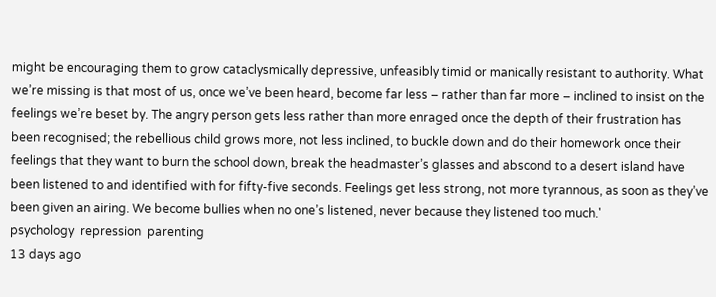might be encouraging them to grow cataclysmically depressive, unfeasibly timid or manically resistant to authority. What we’re missing is that most of us, once we’ve been heard, become far less – rather than far more – inclined to insist on the feelings we’re beset by. The angry person gets less rather than more enraged once the depth of their frustration has been recognised; the rebellious child grows more, not less inclined, to buckle down and do their homework once their feelings that they want to burn the school down, break the headmaster’s glasses and abscond to a desert island have been listened to and identified with for fifty-five seconds. Feelings get less strong, not more tyrannous, as soon as they’ve been given an airing. We become bullies when no one’s listened, never because they listened too much.'
psychology  repression  parenting
13 days ago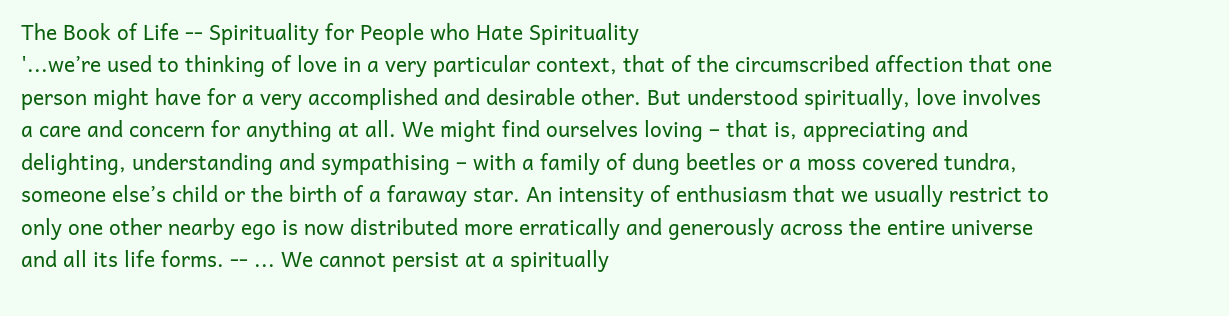The Book of Life -- Spirituality for People who Hate Spirituality
'...we’re used to thinking of love in a very particular context, that of the circumscribed affection that one person might have for a very accomplished and desirable other. But understood spiritually, love involves a care and concern for anything at all. We might find ourselves loving – that is, appreciating and delighting, understanding and sympathising – with a family of dung beetles or a moss covered tundra, someone else’s child or the birth of a faraway star. An intensity of enthusiasm that we usually restrict to only one other nearby ego is now distributed more erratically and generously across the entire universe and all its life forms. -- ... We cannot persist at a spiritually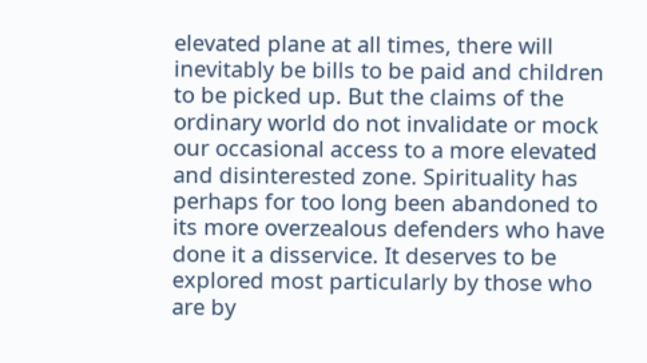elevated plane at all times, there will inevitably be bills to be paid and children to be picked up. But the claims of the ordinary world do not invalidate or mock our occasional access to a more elevated and disinterested zone. Spirituality has perhaps for too long been abandoned to its more overzealous defenders who have done it a disservice. It deserves to be explored most particularly by those who are by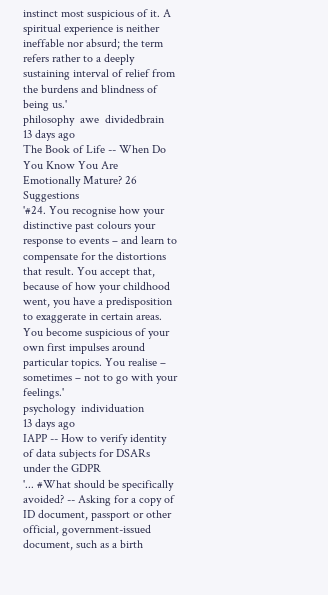instinct most suspicious of it. A spiritual experience is neither ineffable nor absurd; the term refers rather to a deeply sustaining interval of relief from the burdens and blindness of being us.'
philosophy  awe  dividedbrain
13 days ago
The Book of Life -- When Do You Know You Are Emotionally Mature? 26 Suggestions
'#24. You recognise how your distinctive past colours your response to events – and learn to compensate for the distortions that result. You accept that, because of how your childhood went, you have a predisposition to exaggerate in certain areas. You become suspicious of your own first impulses around particular topics. You realise – sometimes – not to go with your feelings.'
psychology  individuation
13 days ago
IAPP -- How to verify identity of data subjects for DSARs under the GDPR
'... #What should be specifically avoided? -- Asking for a copy of ID document, passport or other official, government-issued document, such as a birth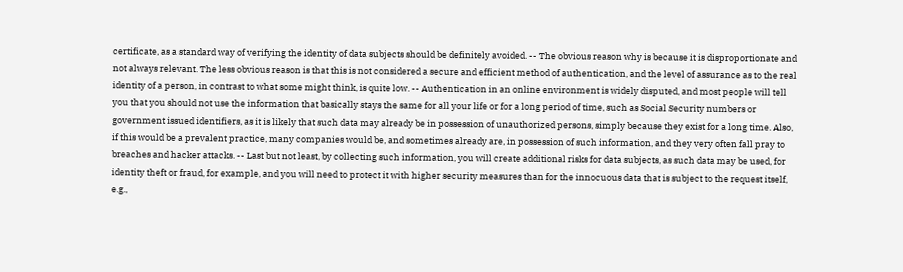certificate, as a standard way of verifying the identity of data subjects should be definitely avoided. -- The obvious reason why is because it is disproportionate and not always relevant. The less obvious reason is that this is not considered a secure and efficient method of authentication, and the level of assurance as to the real identity of a person, in contrast to what some might think, is quite low. -- Authentication in an online environment is widely disputed, and most people will tell you that you should not use the information that basically stays the same for all your life or for a long period of time, such as Social Security numbers or government issued identifiers, as it is likely that such data may already be in possession of unauthorized persons, simply because they exist for a long time. Also, if this would be a prevalent practice, many companies would be, and sometimes already are, in possession of such information, and they very often fall pray to breaches and hacker attacks. -- Last but not least, by collecting such information, you will create additional risks for data subjects, as such data may be used, for identity theft or fraud, for example, and you will need to protect it with higher security measures than for the innocuous data that is subject to the request itself, e.g.,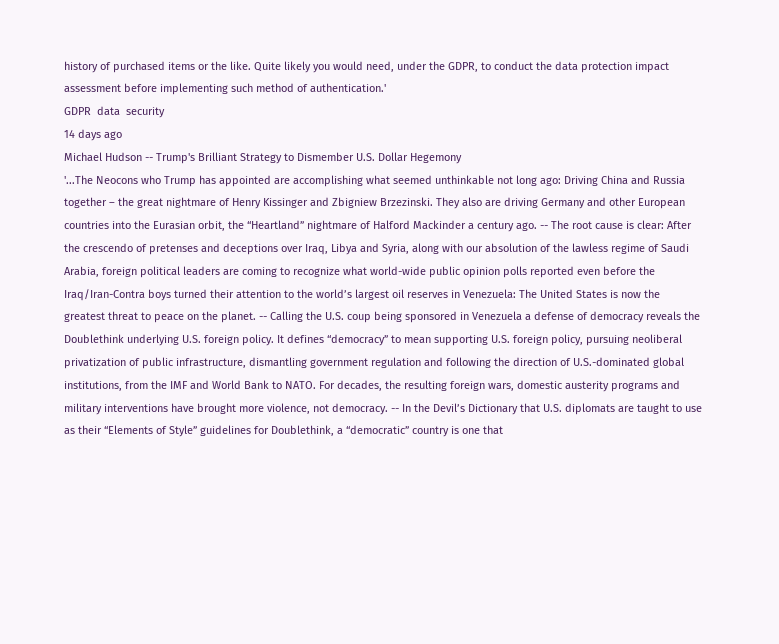history of purchased items or the like. Quite likely you would need, under the GDPR, to conduct the data protection impact assessment before implementing such method of authentication.'
GDPR  data  security
14 days ago
Michael Hudson -- Trump's Brilliant Strategy to Dismember U.S. Dollar Hegemony
'...The Neocons who Trump has appointed are accomplishing what seemed unthinkable not long ago: Driving China and Russia together – the great nightmare of Henry Kissinger and Zbigniew Brzezinski. They also are driving Germany and other European countries into the Eurasian orbit, the “Heartland” nightmare of Halford Mackinder a century ago. -- The root cause is clear: After the crescendo of pretenses and deceptions over Iraq, Libya and Syria, along with our absolution of the lawless regime of Saudi Arabia, foreign political leaders are coming to recognize what world-wide public opinion polls reported even before the Iraq/Iran-Contra boys turned their attention to the world’s largest oil reserves in Venezuela: The United States is now the greatest threat to peace on the planet. -- Calling the U.S. coup being sponsored in Venezuela a defense of democracy reveals the Doublethink underlying U.S. foreign policy. It defines “democracy” to mean supporting U.S. foreign policy, pursuing neoliberal privatization of public infrastructure, dismantling government regulation and following the direction of U.S.-dominated global institutions, from the IMF and World Bank to NATO. For decades, the resulting foreign wars, domestic austerity programs and military interventions have brought more violence, not democracy. -- In the Devil’s Dictionary that U.S. diplomats are taught to use as their “Elements of Style” guidelines for Doublethink, a “democratic” country is one that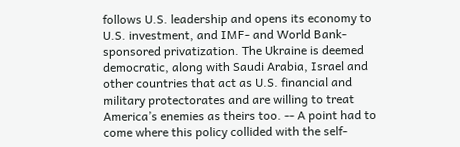follows U.S. leadership and opens its economy to U.S. investment, and IMF- and World Bank-sponsored privatization. The Ukraine is deemed democratic, along with Saudi Arabia, Israel and other countries that act as U.S. financial and military protectorates and are willing to treat America’s enemies as theirs too. -- A point had to come where this policy collided with the self-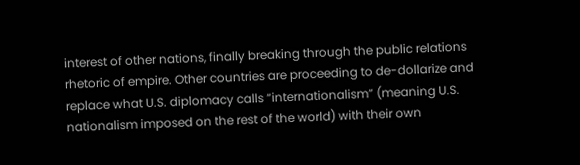interest of other nations, finally breaking through the public relations rhetoric of empire. Other countries are proceeding to de-dollarize and replace what U.S. diplomacy calls “internationalism” (meaning U.S. nationalism imposed on the rest of the world) with their own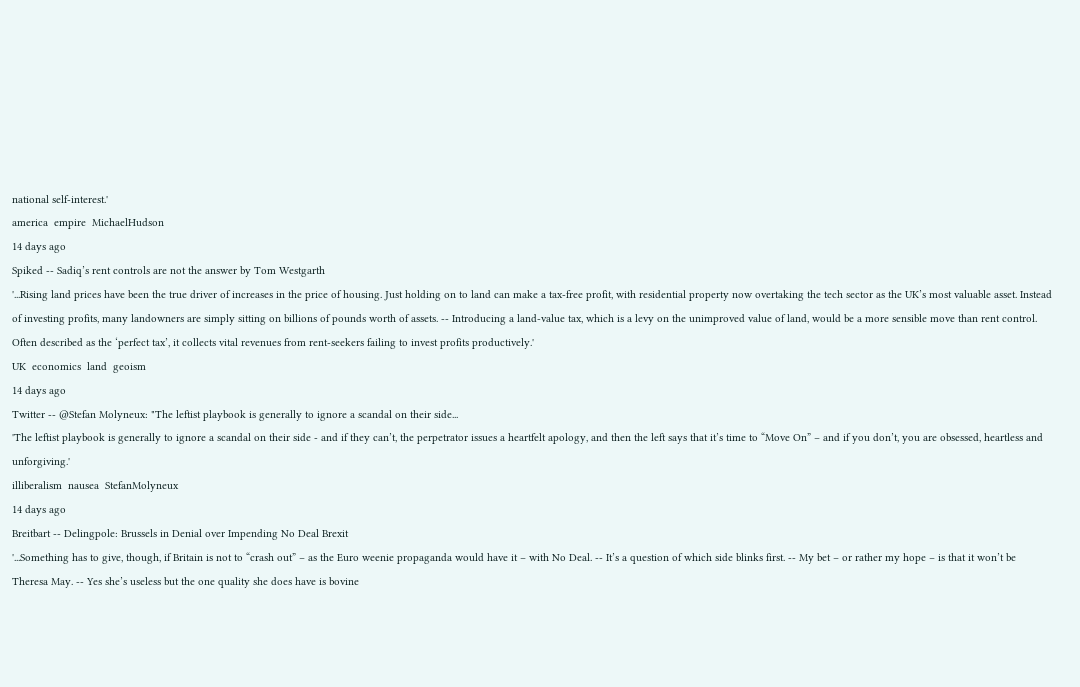national self-interest.'
america  empire  MichaelHudson
14 days ago
Spiked -- Sadiq’s rent controls are not the answer by Tom Westgarth
'...Rising land prices have been the true driver of increases in the price of housing. Just holding on to land can make a tax-free profit, with residential property now overtaking the tech sector as the UK’s most valuable asset. Instead of investing profits, many landowners are simply sitting on billions of pounds worth of assets. -- Introducing a land-value tax, which is a levy on the unimproved value of land, would be a more sensible move than rent control. Often described as the ‘perfect tax’, it collects vital revenues from rent-seekers failing to invest profits productively.'
UK  economics  land  geoism
14 days ago
Twitter -- @Stefan Molyneux: "The leftist playbook is generally to ignore a scandal on their side...
'The leftist playbook is generally to ignore a scandal on their side - and if they can’t, the perpetrator issues a heartfelt apology, and then the left says that it’s time to “Move On” – and if you don’t, you are obsessed, heartless and unforgiving.'
illiberalism  nausea  StefanMolyneux
14 days ago
Breitbart -- Delingpole: Brussels in Denial over Impending No Deal Brexit
'...Something has to give, though, if Britain is not to “crash out” – as the Euro weenie propaganda would have it – with No Deal. -- It’s a question of which side blinks first. -- My bet – or rather my hope – is that it won’t be Theresa May. -- Yes she’s useless but the one quality she does have is bovine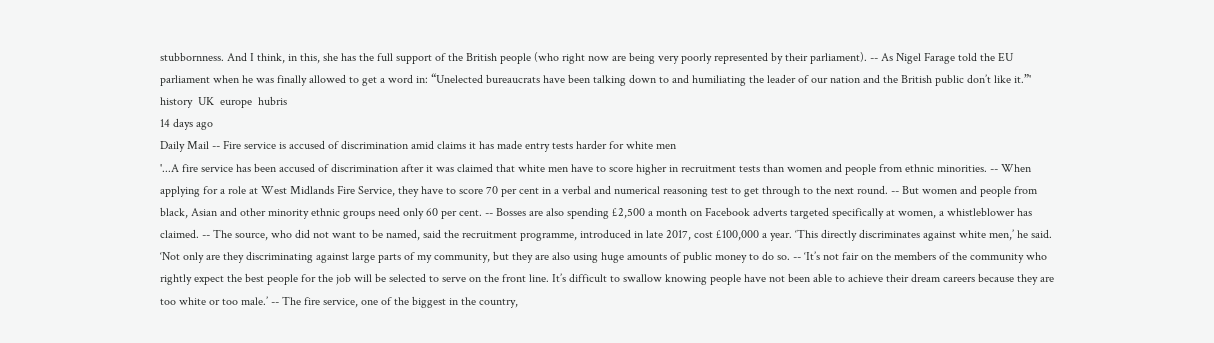stubbornness. And I think, in this, she has the full support of the British people (who right now are being very poorly represented by their parliament). -- As Nigel Farage told the EU parliament when he was finally allowed to get a word in: “Unelected bureaucrats have been talking down to and humiliating the leader of our nation and the British public don’t like it.”'
history  UK  europe  hubris
14 days ago
Daily Mail -- Fire service is accused of discrimination amid claims it has made entry tests harder for white men
'...A fire service has been accused of discrimination after it was claimed that white men have to score higher in recruitment tests than women and people from ethnic minorities. -- When applying for a role at West Midlands Fire Service, they have to score 70 per cent in a verbal and numerical reasoning test to get through to the next round. -- But women and people from black, Asian and other minority ethnic groups need only 60 per cent. -- Bosses are also spending £2,500 a month on Facebook adverts targeted specifically at women, a whistleblower has claimed. -- The source, who did not want to be named, said the recruitment programme, introduced in late 2017, cost £100,000 a year. ‘This directly discriminates against white men,’ he said. ‘Not only are they discriminating against large parts of my community, but they are also using huge amounts of public money to do so. -- ‘It’s not fair on the members of the community who rightly expect the best people for the job will be selected to serve on the front line. It’s difficult to swallow knowing people have not been able to achieve their dream careers because they are too white or too male.’ -- The fire service, one of the biggest in the country,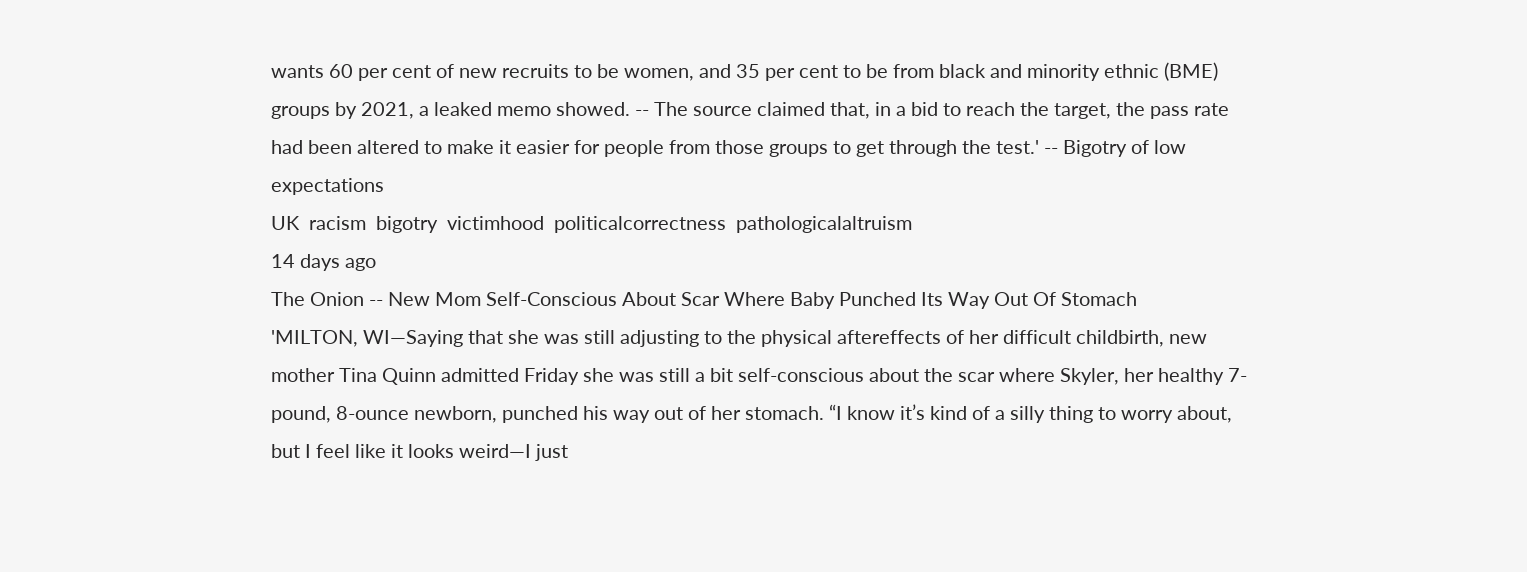wants 60 per cent of new recruits to be women, and 35 per cent to be from black and minority ethnic (BME) groups by 2021, a leaked memo showed. -- The source claimed that, in a bid to reach the target, the pass rate had been altered to make it easier for people from those groups to get through the test.' -- Bigotry of low expectations
UK  racism  bigotry  victimhood  politicalcorrectness  pathologicalaltruism
14 days ago
The Onion -- New Mom Self-Conscious About Scar Where Baby Punched Its Way Out Of Stomach
'MILTON, WI—Saying that she was still adjusting to the physical aftereffects of her difficult childbirth, new mother Tina Quinn admitted Friday she was still a bit self-conscious about the scar where Skyler, her healthy 7-pound, 8-ounce newborn, punched his way out of her stomach. “I know it’s kind of a silly thing to worry about, but I feel like it looks weird—I just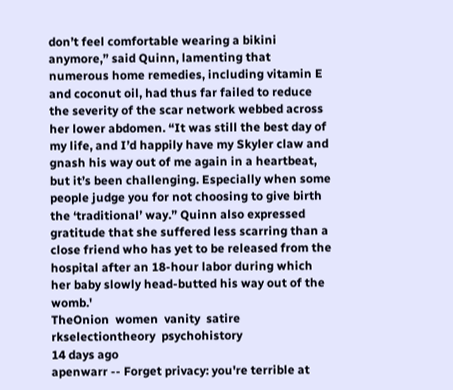don’t feel comfortable wearing a bikini anymore,” said Quinn, lamenting that numerous home remedies, including vitamin E and coconut oil, had thus far failed to reduce the severity of the scar network webbed across her lower abdomen. “It was still the best day of my life, and I’d happily have my Skyler claw and gnash his way out of me again in a heartbeat, but it’s been challenging. Especially when some people judge you for not choosing to give birth the ‘traditional’ way.” Quinn also expressed gratitude that she suffered less scarring than a close friend who has yet to be released from the hospital after an 18-hour labor during which her baby slowly head-butted his way out of the womb.'
TheOnion  women  vanity  satire  rkselectiontheory  psychohistory
14 days ago
apenwarr -- Forget privacy: you're terrible at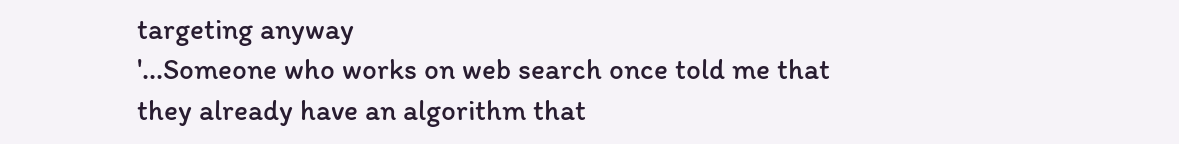targeting anyway
'...Someone who works on web search once told me that they already have an algorithm that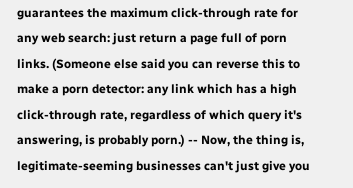guarantees the maximum click-through rate for any web search: just return a page full of porn links. (Someone else said you can reverse this to make a porn detector: any link which has a high click-through rate, regardless of which query it's answering, is probably porn.) -- Now, the thing is, legitimate-seeming businesses can't just give you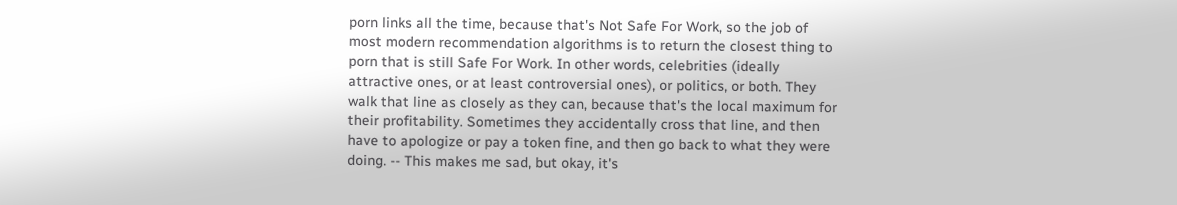porn links all the time, because that's Not Safe For Work, so the job of most modern recommendation algorithms is to return the closest thing to porn that is still Safe For Work. In other words, celebrities (ideally attractive ones, or at least controversial ones), or politics, or both. They walk that line as closely as they can, because that's the local maximum for their profitability. Sometimes they accidentally cross that line, and then have to apologize or pay a token fine, and then go back to what they were doing. -- This makes me sad, but okay, it's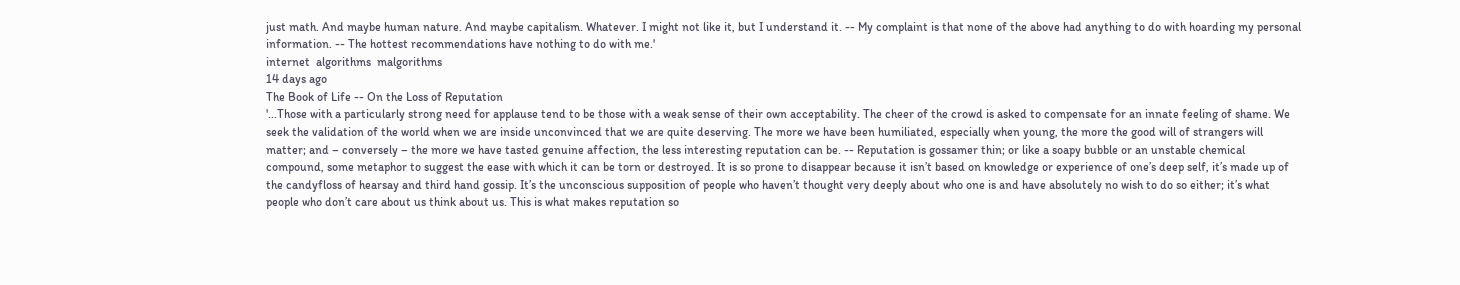just math. And maybe human nature. And maybe capitalism. Whatever. I might not like it, but I understand it. -- My complaint is that none of the above had anything to do with hoarding my personal information. -- The hottest recommendations have nothing to do with me.'
internet  algorithms  malgorithms
14 days ago
The Book of Life -- On the Loss of Reputation
'...Those with a particularly strong need for applause tend to be those with a weak sense of their own acceptability. The cheer of the crowd is asked to compensate for an innate feeling of shame. We seek the validation of the world when we are inside unconvinced that we are quite deserving. The more we have been humiliated, especially when young, the more the good will of strangers will matter; and – conversely – the more we have tasted genuine affection, the less interesting reputation can be. -- Reputation is gossamer thin; or like a soapy bubble or an unstable chemical compound, some metaphor to suggest the ease with which it can be torn or destroyed. It is so prone to disappear because it isn’t based on knowledge or experience of one’s deep self, it’s made up of the candyfloss of hearsay and third hand gossip. It’s the unconscious supposition of people who haven’t thought very deeply about who one is and have absolutely no wish to do so either; it’s what people who don’t care about us think about us. This is what makes reputation so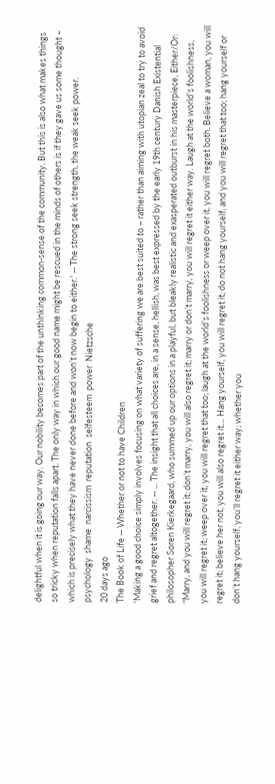delightful when it is going our way. Our nobility becomes part of the unthinking common-sense of the community. But this is also what makes things so tricky when reputation falls apart. The only way in which our good name might be rescued in the minds of others is if they gave us some thought – which is precisely what they have never done before and won’t now begin to either.' -- The strong seek strength, the weak seek power.
psychology  shame  narcissism  reputation  selfesteem  power  Nietzsche
20 days ago
The Book of Life -- Whether or not to have Children
'Making a good choice simply involves focusing on what variety of suffering we are best suited to – rather than aiming with utopian zeal to try to avoid grief and regret altogether. -- ... The insight that all choices are, in a sense, hellish, was best expressed by the early 19th century Danish Existential philosopher Soren Kierkegaard, who summed up our options in a playful, but bleakly realistic and exasperated outburst in his masterpiece, Either/Or: “Marry, and you will regret it; don’t marry, you will also regret it; marry or don’t marry, you will regret it either way. Laugh at the world’s foolishness, you will regret it; weep over it, you will regret that too; laugh at the world’s foolishness or weep over it, you will regret both. Believe a woman, you will regret it; believe her not, you will also regret it… Hang yourself, you will regret it; do not hang yourself, and you will regret that too; hang yourself or don’t hang yourself, you’ll regret it either way; whether you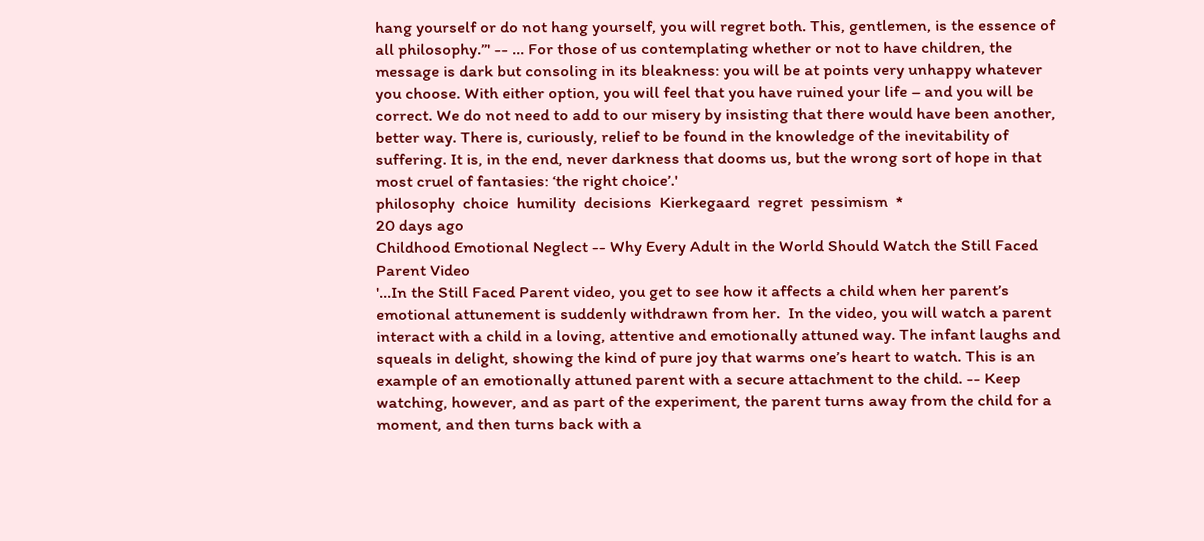hang yourself or do not hang yourself, you will regret both. This, gentlemen, is the essence of all philosophy.”' -- ... For those of us contemplating whether or not to have children, the message is dark but consoling in its bleakness: you will be at points very unhappy whatever you choose. With either option, you will feel that you have ruined your life – and you will be correct. We do not need to add to our misery by insisting that there would have been another, better way. There is, curiously, relief to be found in the knowledge of the inevitability of suffering. It is, in the end, never darkness that dooms us, but the wrong sort of hope in that most cruel of fantasies: ‘the right choice’.'
philosophy  choice  humility  decisions  Kierkegaard  regret  pessimism  *
20 days ago
Childhood Emotional Neglect -- Why Every Adult in the World Should Watch the Still Faced Parent Video
'...In the Still Faced Parent video, you get to see how it affects a child when her parent’s emotional attunement is suddenly withdrawn from her.  In the video, you will watch a parent interact with a child in a loving, attentive and emotionally attuned way. The infant laughs and squeals in delight, showing the kind of pure joy that warms one’s heart to watch. This is an example of an emotionally attuned parent with a secure attachment to the child. -- Keep watching, however, and as part of the experiment, the parent turns away from the child for a moment, and then turns back with a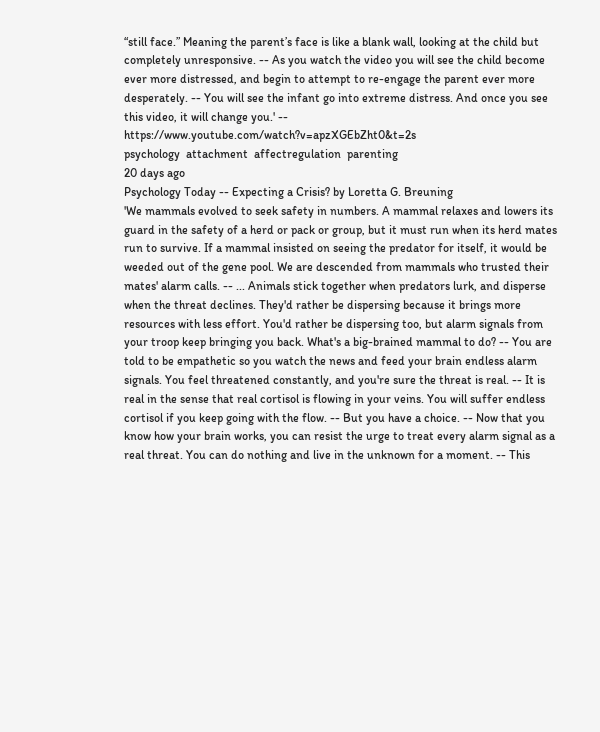“still face.” Meaning the parent’s face is like a blank wall, looking at the child but completely unresponsive. -- As you watch the video you will see the child become ever more distressed, and begin to attempt to re-engage the parent ever more desperately. -- You will see the infant go into extreme distress. And once you see this video, it will change you.' -- https://www.youtube.com/watch?v=apzXGEbZht0&t=2s
psychology  attachment  affectregulation  parenting
20 days ago
Psychology Today -- Expecting a Crisis? by Loretta G. Breuning
'We mammals evolved to seek safety in numbers. A mammal relaxes and lowers its guard in the safety of a herd or pack or group, but it must run when its herd mates run to survive. If a mammal insisted on seeing the predator for itself, it would be weeded out of the gene pool. We are descended from mammals who trusted their mates' alarm calls. -- ... Animals stick together when predators lurk, and disperse when the threat declines. They'd rather be dispersing because it brings more resources with less effort. You'd rather be dispersing too, but alarm signals from your troop keep bringing you back. What's a big-brained mammal to do? -- You are told to be empathetic so you watch the news and feed your brain endless alarm signals. You feel threatened constantly, and you're sure the threat is real. -- It is real in the sense that real cortisol is flowing in your veins. You will suffer endless cortisol if you keep going with the flow. -- But you have a choice. -- Now that you know how your brain works, you can resist the urge to treat every alarm signal as a real threat. You can do nothing and live in the unknown for a moment. -- This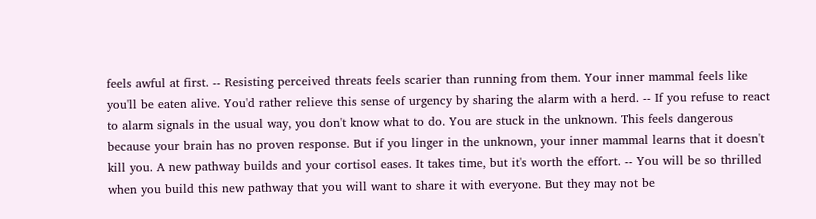feels awful at first. -- Resisting perceived threats feels scarier than running from them. Your inner mammal feels like you'll be eaten alive. You'd rather relieve this sense of urgency by sharing the alarm with a herd. -- If you refuse to react to alarm signals in the usual way, you don't know what to do. You are stuck in the unknown. This feels dangerous because your brain has no proven response. But if you linger in the unknown, your inner mammal learns that it doesn't kill you. A new pathway builds and your cortisol eases. It takes time, but it's worth the effort. -- You will be so thrilled when you build this new pathway that you will want to share it with everyone. But they may not be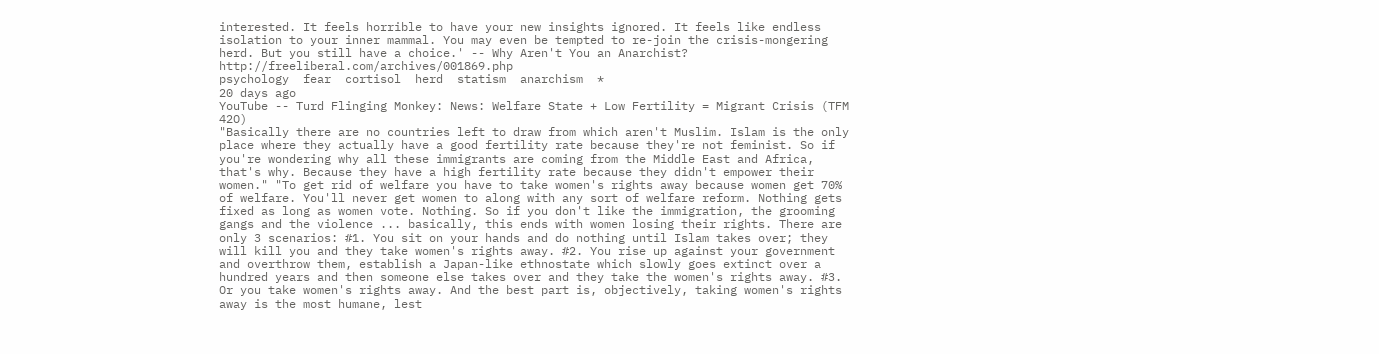interested. It feels horrible to have your new insights ignored. It feels like endless isolation to your inner mammal. You may even be tempted to re-join the crisis-mongering herd. But you still have a choice.' -- Why Aren't You an Anarchist? http://freeliberal.com/archives/001869.php
psychology  fear  cortisol  herd  statism  anarchism  *
20 days ago
YouTube -- Turd Flinging Monkey: News: Welfare State + Low Fertility = Migrant Crisis (TFM 42O)
"Basically there are no countries left to draw from which aren't Muslim. Islam is the only place where they actually have a good fertility rate because they're not feminist. So if you're wondering why all these immigrants are coming from the Middle East and Africa, that's why. Because they have a high fertility rate because they didn't empower their women." "To get rid of welfare you have to take women's rights away because women get 70% of welfare. You'll never get women to along with any sort of welfare reform. Nothing gets fixed as long as women vote. Nothing. So if you don't like the immigration, the grooming gangs and the violence ... basically, this ends with women losing their rights. There are only 3 scenarios: #1. You sit on your hands and do nothing until Islam takes over; they will kill you and they take women's rights away. #2. You rise up against your government and overthrow them, establish a Japan-like ethnostate which slowly goes extinct over a hundred years and then someone else takes over and they take the women's rights away. #3. Or you take women's rights away. And the best part is, objectively, taking women's rights away is the most humane, lest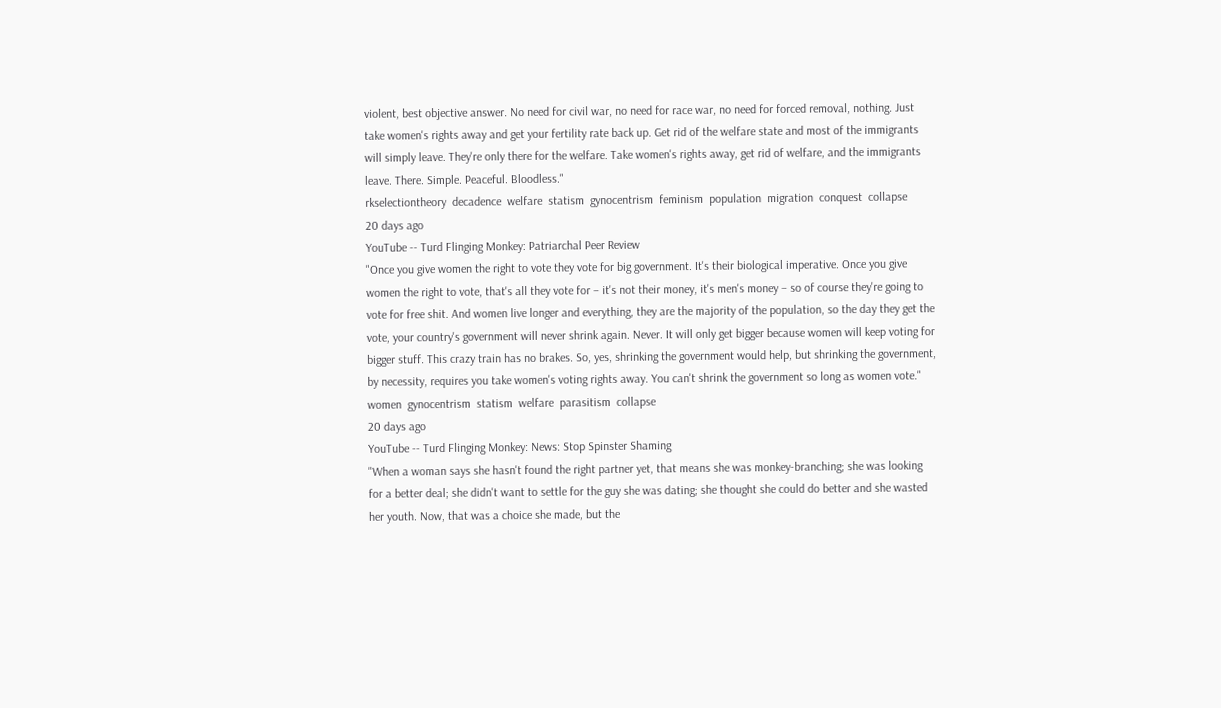violent, best objective answer. No need for civil war, no need for race war, no need for forced removal, nothing. Just take women's rights away and get your fertility rate back up. Get rid of the welfare state and most of the immigrants will simply leave. They're only there for the welfare. Take women's rights away, get rid of welfare, and the immigrants leave. There. Simple. Peaceful. Bloodless."
rkselectiontheory  decadence  welfare  statism  gynocentrism  feminism  population  migration  conquest  collapse
20 days ago
YouTube -- Turd Flinging Monkey: Patriarchal Peer Review
"Once you give women the right to vote they vote for big government. It's their biological imperative. Once you give women the right to vote, that's all they vote for – it's not their money, it's men's money – so of course they're going to vote for free shit. And women live longer and everything, they are the majority of the population, so the day they get the vote, your country's government will never shrink again. Never. It will only get bigger because women will keep voting for bigger stuff. This crazy train has no brakes. So, yes, shrinking the government would help, but shrinking the government, by necessity, requires you take women's voting rights away. You can't shrink the government so long as women vote."
women  gynocentrism  statism  welfare  parasitism  collapse
20 days ago
YouTube -- Turd Flinging Monkey: News: Stop Spinster Shaming
"When a woman says she hasn't found the right partner yet, that means she was monkey-branching; she was looking for a better deal; she didn't want to settle for the guy she was dating; she thought she could do better and she wasted her youth. Now, that was a choice she made, but the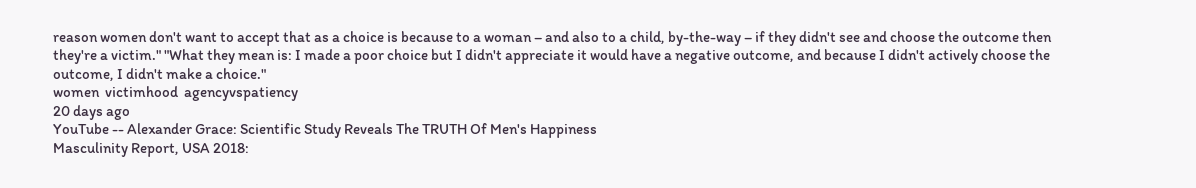reason women don't want to accept that as a choice is because to a woman – and also to a child, by-the-way – if they didn't see and choose the outcome then they're a victim." "What they mean is: I made a poor choice but I didn't appreciate it would have a negative outcome, and because I didn't actively choose the outcome, I didn't make a choice."
women  victimhood  agencyvspatiency
20 days ago
YouTube -- Alexander Grace: Scientific Study Reveals The TRUTH Of Men's Happiness
Masculinity Report, USA 2018: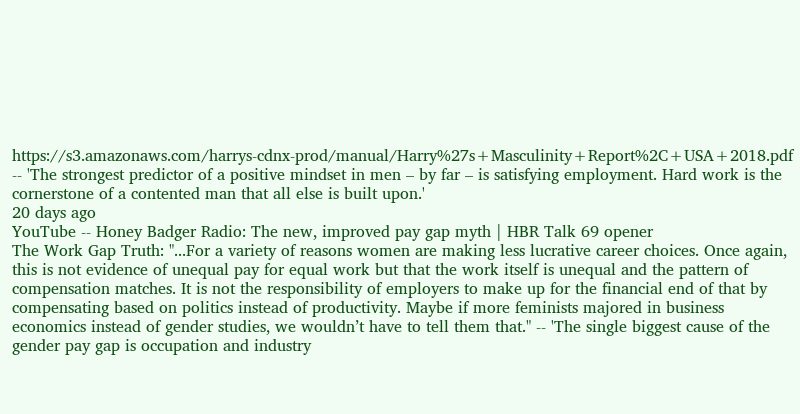https://s3.amazonaws.com/harrys-cdnx-prod/manual/Harry%27s+Masculinity+Report%2C+USA+2018.pdf -- 'The strongest predictor of a positive mindset in men – by far – is satisfying employment. Hard work is the cornerstone of a contented man that all else is built upon.'
20 days ago
YouTube -- Honey Badger Radio: The new, improved pay gap myth | HBR Talk 69 opener
The Work Gap Truth: "...For a variety of reasons women are making less lucrative career choices. Once again, this is not evidence of unequal pay for equal work but that the work itself is unequal and the pattern of compensation matches. It is not the responsibility of employers to make up for the financial end of that by compensating based on politics instead of productivity. Maybe if more feminists majored in business economics instead of gender studies, we wouldn’t have to tell them that." -- 'The single biggest cause of the gender pay gap is occupation and industry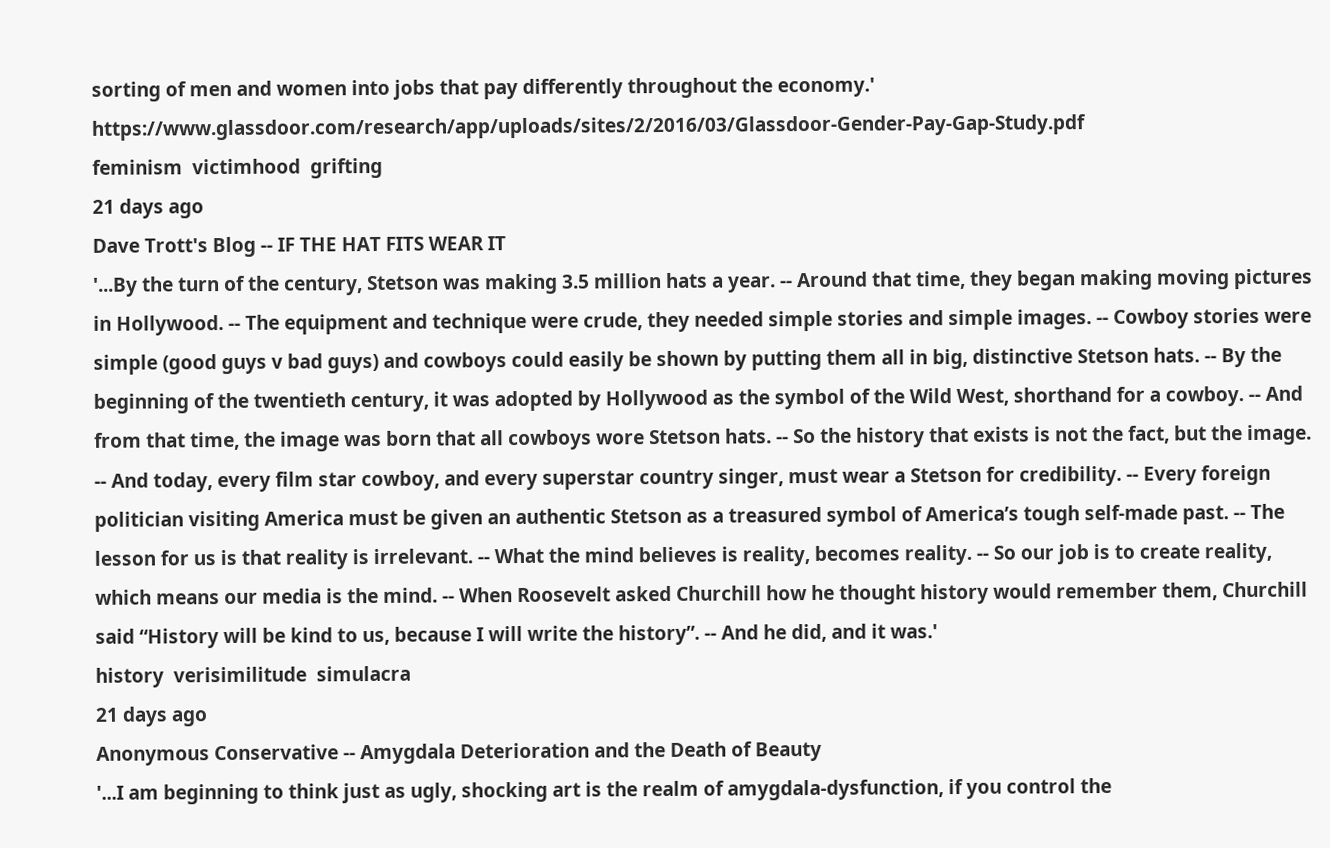sorting of men and women into jobs that pay differently throughout the economy.' https://www.glassdoor.com/research/app/uploads/sites/2/2016/03/Glassdoor-Gender-Pay-Gap-Study.pdf
feminism  victimhood  grifting
21 days ago
Dave Trott's Blog -- IF THE HAT FITS WEAR IT
'...By the turn of the century, Stetson was making 3.5 million hats a year. -- Around that time, they began making moving pictures in Hollywood. -- The equipment and technique were crude, they needed simple stories and simple images. -- Cowboy stories were simple (good guys v bad guys) and cowboys could easily be shown by putting them all in big, distinctive Stetson hats. -- By the beginning of the twentieth century, it was adopted by Hollywood as the symbol of the Wild West, shorthand for a cowboy. -- And from that time, the image was born that all cowboys wore Stetson hats. -- So the history that exists is not the fact, but the image. -- And today, every film star cowboy, and every superstar country singer, must wear a Stetson for credibility. -- Every foreign politician visiting America must be given an authentic Stetson as a treasured symbol of America’s tough self-made past. -- The lesson for us is that reality is irrelevant. -- What the mind believes is reality, becomes reality. -- So our job is to create reality, which means our media is the mind. -- When Roosevelt asked Churchill how he thought history would remember them, Churchill said “History will be kind to us, because I will write the history”. -- And he did, and it was.'
history  verisimilitude  simulacra
21 days ago
Anonymous Conservative -- Amygdala Deterioration and the Death of Beauty
'...I am beginning to think just as ugly, shocking art is the realm of amygdala-dysfunction, if you control the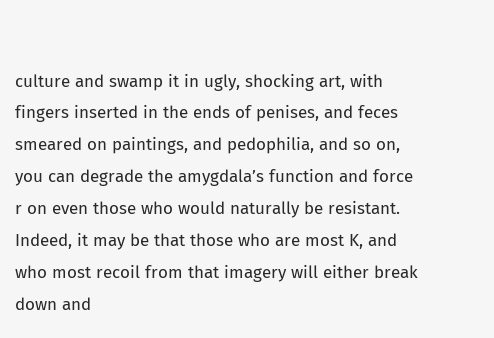culture and swamp it in ugly, shocking art, with fingers inserted in the ends of penises, and feces smeared on paintings, and pedophilia, and so on, you can degrade the amygdala’s function and force r on even those who would naturally be resistant. Indeed, it may be that those who are most K, and who most recoil from that imagery will either break down and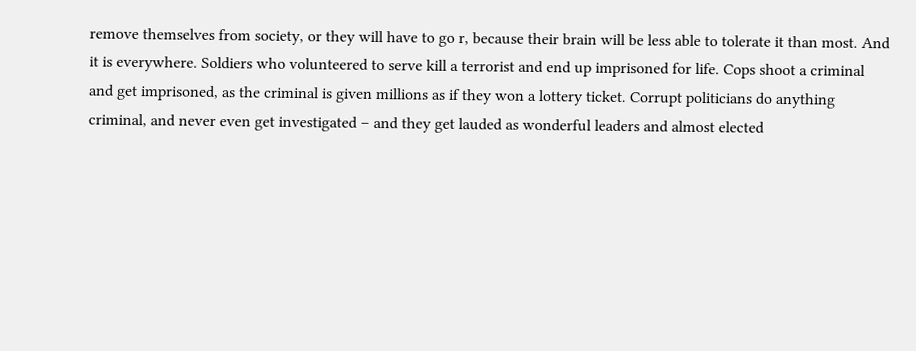remove themselves from society, or they will have to go r, because their brain will be less able to tolerate it than most. And it is everywhere. Soldiers who volunteered to serve kill a terrorist and end up imprisoned for life. Cops shoot a criminal and get imprisoned, as the criminal is given millions as if they won a lottery ticket. Corrupt politicians do anything criminal, and never even get investigated – and they get lauded as wonderful leaders and almost elected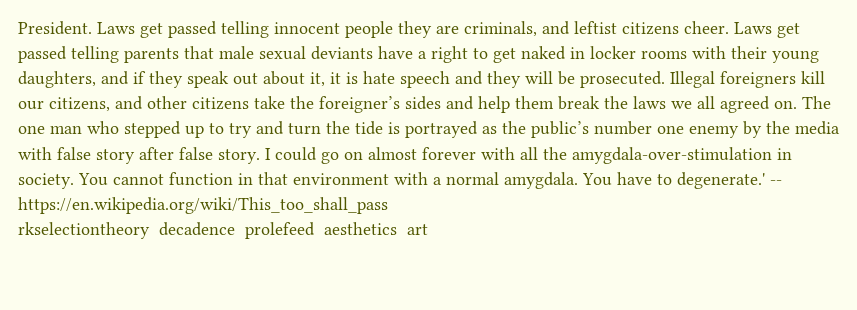President. Laws get passed telling innocent people they are criminals, and leftist citizens cheer. Laws get passed telling parents that male sexual deviants have a right to get naked in locker rooms with their young daughters, and if they speak out about it, it is hate speech and they will be prosecuted. Illegal foreigners kill our citizens, and other citizens take the foreigner’s sides and help them break the laws we all agreed on. The one man who stepped up to try and turn the tide is portrayed as the public’s number one enemy by the media with false story after false story. I could go on almost forever with all the amygdala-over-stimulation in society. You cannot function in that environment with a normal amygdala. You have to degenerate.' -- https://en.wikipedia.org/wiki/This_too_shall_pass
rkselectiontheory  decadence  prolefeed  aesthetics  art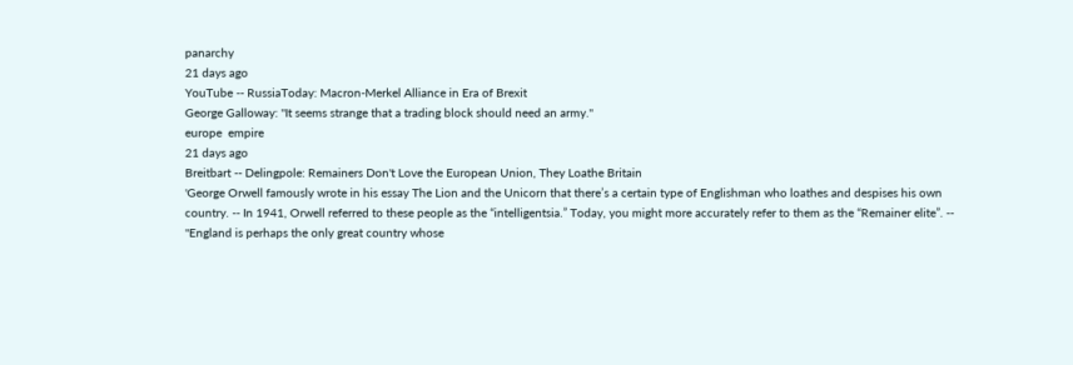panarchy
21 days ago
YouTube -- RussiaToday: Macron-Merkel Alliance in Era of Brexit
George Galloway: "It seems strange that a trading block should need an army."
europe  empire
21 days ago
Breitbart -- Delingpole: Remainers Don't Love the European Union, They Loathe Britain
'George Orwell famously wrote in his essay The Lion and the Unicorn that there’s a certain type of Englishman who loathes and despises his own country. -- In 1941, Orwell referred to these people as the “intelligentsia.” Today, you might more accurately refer to them as the “Remainer elite”. -- "England is perhaps the only great country whose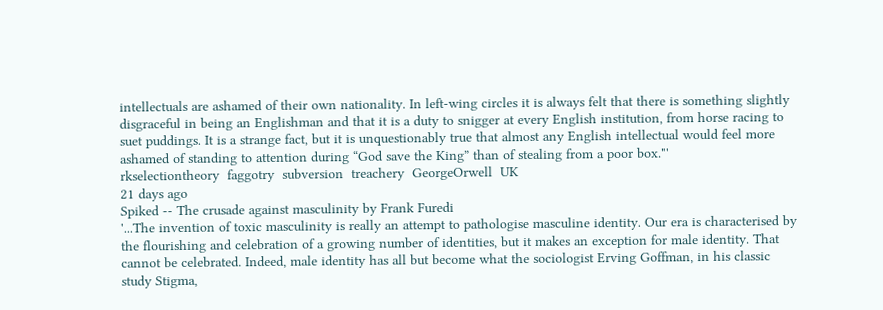intellectuals are ashamed of their own nationality. In left-wing circles it is always felt that there is something slightly disgraceful in being an Englishman and that it is a duty to snigger at every English institution, from horse racing to suet puddings. It is a strange fact, but it is unquestionably true that almost any English intellectual would feel more ashamed of standing to attention during “God save the King” than of stealing from a poor box."'
rkselectiontheory  faggotry  subversion  treachery  GeorgeOrwell  UK
21 days ago
Spiked -- The crusade against masculinity by Frank Furedi
'...The invention of toxic masculinity is really an attempt to pathologise masculine identity. Our era is characterised by the flourishing and celebration of a growing number of identities, but it makes an exception for male identity. That cannot be celebrated. Indeed, male identity has all but become what the sociologist Erving Goffman, in his classic study Stigma,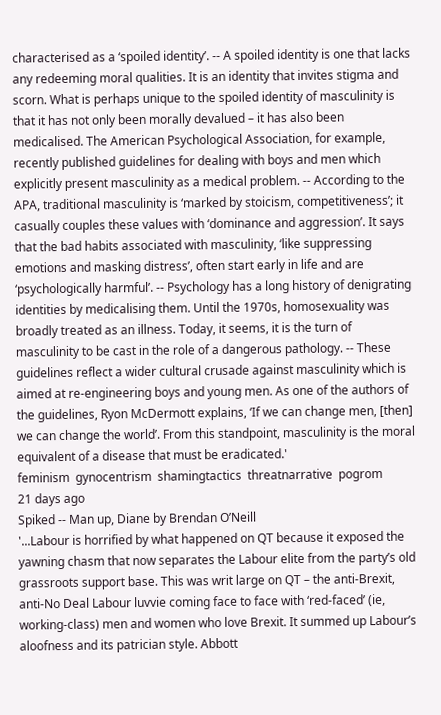characterised as a ‘spoiled identity’. -- A spoiled identity is one that lacks any redeeming moral qualities. It is an identity that invites stigma and scorn. What is perhaps unique to the spoiled identity of masculinity is that it has not only been morally devalued – it has also been medicalised. The American Psychological Association, for example, recently published guidelines for dealing with boys and men which explicitly present masculinity as a medical problem. -- According to the APA, traditional masculinity is ‘marked by stoicism, competitiveness’; it casually couples these values with ‘dominance and aggression’. It says that the bad habits associated with masculinity, ‘like suppressing emotions and masking distress’, often start early in life and are ‘psychologically harmful’. -- Psychology has a long history of denigrating identities by medicalising them. Until the 1970s, homosexuality was broadly treated as an illness. Today, it seems, it is the turn of masculinity to be cast in the role of a dangerous pathology. -- These guidelines reflect a wider cultural crusade against masculinity which is aimed at re-engineering boys and young men. As one of the authors of the guidelines, Ryon McDermott explains, ‘If we can change men, [then] we can change the world’. From this standpoint, masculinity is the moral equivalent of a disease that must be eradicated.'
feminism  gynocentrism  shamingtactics  threatnarrative  pogrom
21 days ago
Spiked -- Man up, Diane by Brendan O’Neill
'...Labour is horrified by what happened on QT because it exposed the yawning chasm that now separates the Labour elite from the party’s old grassroots support base. This was writ large on QT – the anti-Brexit, anti-No Deal Labour luvvie coming face to face with ‘red-faced’ (ie, working-class) men and women who love Brexit. It summed up Labour’s aloofness and its patrician style. Abbott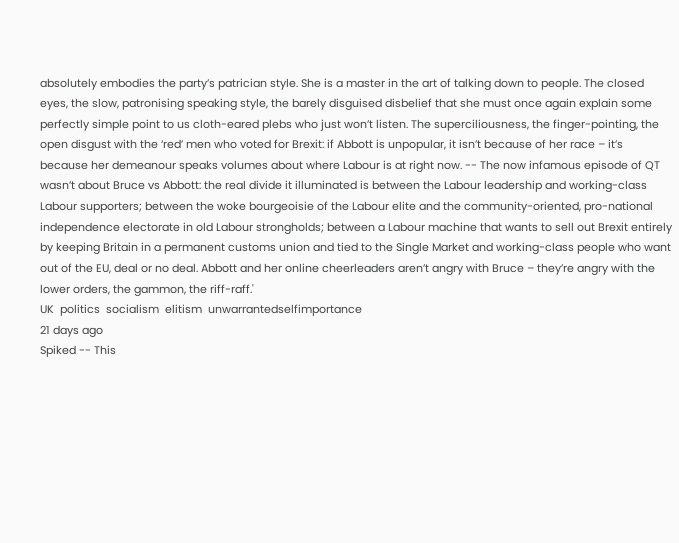absolutely embodies the party’s patrician style. She is a master in the art of talking down to people. The closed eyes, the slow, patronising speaking style, the barely disguised disbelief that she must once again explain some perfectly simple point to us cloth-eared plebs who just won’t listen. The superciliousness, the finger-pointing, the open disgust with the ‘red’ men who voted for Brexit: if Abbott is unpopular, it isn’t because of her race – it’s because her demeanour speaks volumes about where Labour is at right now. -- The now infamous episode of QT wasn’t about Bruce vs Abbott: the real divide it illuminated is between the Labour leadership and working-class Labour supporters; between the woke bourgeoisie of the Labour elite and the community-oriented, pro-national independence electorate in old Labour strongholds; between a Labour machine that wants to sell out Brexit entirely by keeping Britain in a permanent customs union and tied to the Single Market and working-class people who want out of the EU, deal or no deal. Abbott and her online cheerleaders aren’t angry with Bruce – they’re angry with the lower orders, the gammon, the riff-raff.'
UK  politics  socialism  elitism  unwarrantedselfimportance
21 days ago
Spiked -- This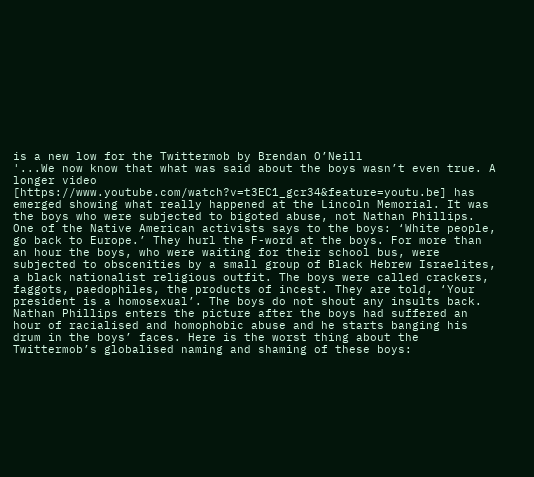is a new low for the Twittermob by Brendan O’Neill
'...We now know that what was said about the boys wasn’t even true. A longer video [https://www.youtube.com/watch?v=t3EC1_gcr34&feature=youtu.be] has emerged showing what really happened at the Lincoln Memorial. It was the boys who were subjected to bigoted abuse, not Nathan Phillips. One of the Native American activists says to the boys: ‘White people, go back to Europe.’ They hurl the F-word at the boys. For more than an hour the boys, who were waiting for their school bus, were subjected to obscenities by a small group of Black Hebrew Israelites, a black nationalist religious outfit. The boys were called crackers, faggots, paedophiles, the products of incest. They are told, ‘Your president is a homosexual’. The boys do not shout any insults back. Nathan Phillips enters the picture after the boys had suffered an hour of racialised and homophobic abuse and he starts banging his drum in the boys’ faces. Here is the worst thing about the Twittermob’s globalised naming and shaming of these boys: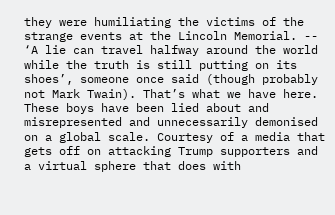they were humiliating the victims of the strange events at the Lincoln Memorial. -- ‘A lie can travel halfway around the world while the truth is still putting on its shoes’, someone once said (though probably not Mark Twain). That’s what we have here. These boys have been lied about and misrepresented and unnecessarily demonised on a global scale. Courtesy of a media that gets off on attacking Trump supporters and a virtual sphere that does with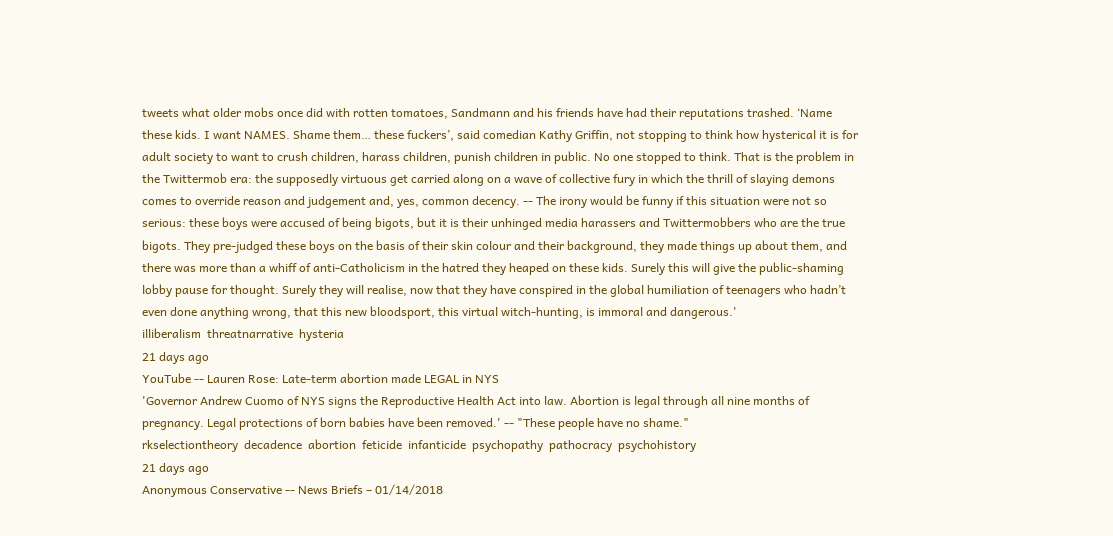tweets what older mobs once did with rotten tomatoes, Sandmann and his friends have had their reputations trashed. ‘Name these kids. I want NAMES. Shame them… these fuckers’, said comedian Kathy Griffin, not stopping to think how hysterical it is for adult society to want to crush children, harass children, punish children in public. No one stopped to think. That is the problem in the Twittermob era: the supposedly virtuous get carried along on a wave of collective fury in which the thrill of slaying demons comes to override reason and judgement and, yes, common decency. -- The irony would be funny if this situation were not so serious: these boys were accused of being bigots, but it is their unhinged media harassers and Twittermobbers who are the true bigots. They pre-judged these boys on the basis of their skin colour and their background, they made things up about them, and there was more than a whiff of anti-Catholicism in the hatred they heaped on these kids. Surely this will give the public-shaming lobby pause for thought. Surely they will realise, now that they have conspired in the global humiliation of teenagers who hadn’t even done anything wrong, that this new bloodsport, this virtual witch-hunting, is immoral and dangerous.'
illiberalism  threatnarrative  hysteria
21 days ago
YouTube -- Lauren Rose: Late-term abortion made LEGAL in NYS
'Governor Andrew Cuomo of NYS signs the Reproductive Health Act into law. Abortion is legal through all nine months of pregnancy. Legal protections of born babies have been removed.' -- "These people have no shame."
rkselectiontheory  decadence  abortion  feticide  infanticide  psychopathy  pathocracy  psychohistory
21 days ago
Anonymous Conservative -- News Briefs – 01/14/2018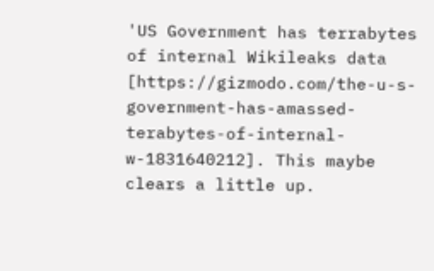'US Government has terrabytes of internal Wikileaks data [https://gizmodo.com/the-u-s-government-has-amassed-terabytes-of-internal-w-1831640212]. This maybe clears a little up.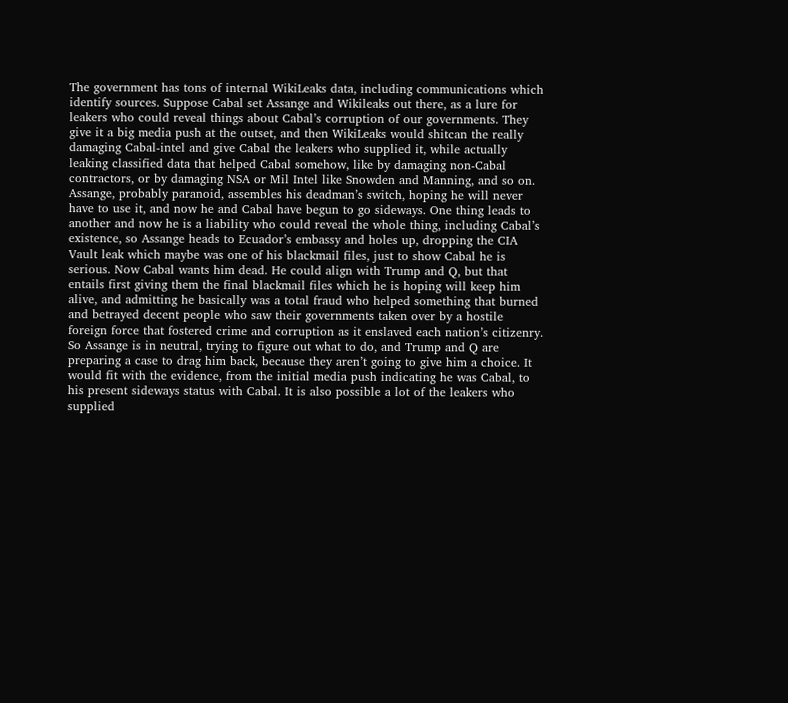The government has tons of internal WikiLeaks data, including communications which identify sources. Suppose Cabal set Assange and Wikileaks out there, as a lure for leakers who could reveal things about Cabal’s corruption of our governments. They give it a big media push at the outset, and then WikiLeaks would shitcan the really damaging Cabal-intel and give Cabal the leakers who supplied it, while actually leaking classified data that helped Cabal somehow, like by damaging non-Cabal contractors, or by damaging NSA or Mil Intel like Snowden and Manning, and so on. Assange, probably paranoid, assembles his deadman’s switch, hoping he will never have to use it, and now he and Cabal have begun to go sideways. One thing leads to another and now he is a liability who could reveal the whole thing, including Cabal’s existence, so Assange heads to Ecuador’s embassy and holes up, dropping the CIA Vault leak which maybe was one of his blackmail files, just to show Cabal he is serious. Now Cabal wants him dead. He could align with Trump and Q, but that entails first giving them the final blackmail files which he is hoping will keep him alive, and admitting he basically was a total fraud who helped something that burned and betrayed decent people who saw their governments taken over by a hostile foreign force that fostered crime and corruption as it enslaved each nation’s citizenry. So Assange is in neutral, trying to figure out what to do, and Trump and Q are preparing a case to drag him back, because they aren’t going to give him a choice. It would fit with the evidence, from the initial media push indicating he was Cabal, to his present sideways status with Cabal. It is also possible a lot of the leakers who supplied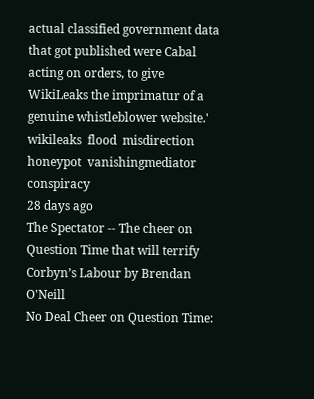actual classified government data that got published were Cabal acting on orders, to give WikiLeaks the imprimatur of a genuine whistleblower website.'
wikileaks  flood  misdirection  honeypot  vanishingmediator  conspiracy
28 days ago
The Spectator -- The cheer on Question Time that will terrify Corbyn’s Labour by Brendan O'Neill
No Deal Cheer on Question Time: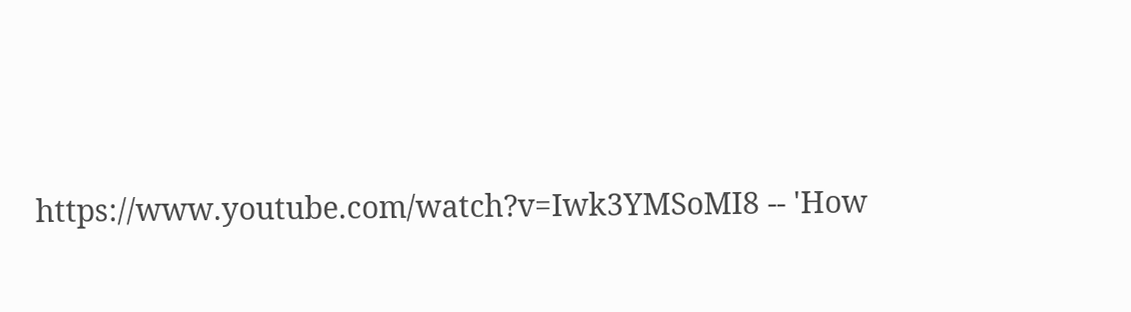https://www.youtube.com/watch?v=Iwk3YMSoMI8 -- 'How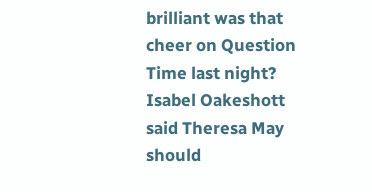brilliant was that cheer on Question Time last night? Isabel Oakeshott said Theresa May should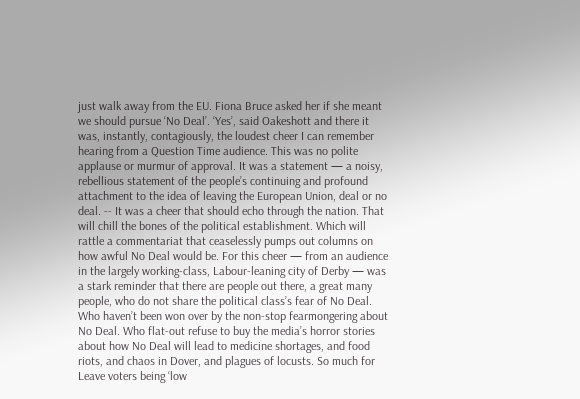just walk away from the EU. Fiona Bruce asked her if she meant we should pursue ‘No Deal’. ‘Yes’, said Oakeshott and there it was, instantly, contagiously, the loudest cheer I can remember hearing from a Question Time audience. This was no polite applause or murmur of approval. It was a statement — a noisy, rebellious statement of the people’s continuing and profound attachment to the idea of leaving the European Union, deal or no deal. -- It was a cheer that should echo through the nation. That will chill the bones of the political establishment. Which will rattle a commentariat that ceaselessly pumps out columns on how awful No Deal would be. For this cheer — from an audience in the largely working-class, Labour-leaning city of Derby — was a stark reminder that there are people out there, a great many people, who do not share the political class’s fear of No Deal. Who haven’t been won over by the non-stop fearmongering about No Deal. Who flat-out refuse to buy the media’s horror stories about how No Deal will lead to medicine shortages, and food riots, and chaos in Dover, and plagues of locusts. So much for Leave voters being ‘low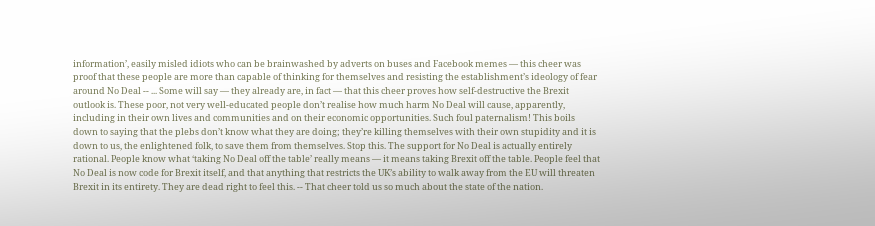information’, easily misled idiots who can be brainwashed by adverts on buses and Facebook memes — this cheer was proof that these people are more than capable of thinking for themselves and resisting the establishment’s ideology of fear around No Deal -- ... Some will say — they already are, in fact — that this cheer proves how self-destructive the Brexit outlook is. These poor, not very well-educated people don’t realise how much harm No Deal will cause, apparently, including in their own lives and communities and on their economic opportunities. Such foul paternalism! This boils down to saying that the plebs don’t know what they are doing; they’re killing themselves with their own stupidity and it is down to us, the enlightened folk, to save them from themselves. Stop this. The support for No Deal is actually entirely rational. People know what ‘taking No Deal off the table’ really means — it means taking Brexit off the table. People feel that No Deal is now code for Brexit itself, and that anything that restricts the UK’s ability to walk away from the EU will threaten Brexit in its entirety. They are dead right to feel this. -- That cheer told us so much about the state of the nation.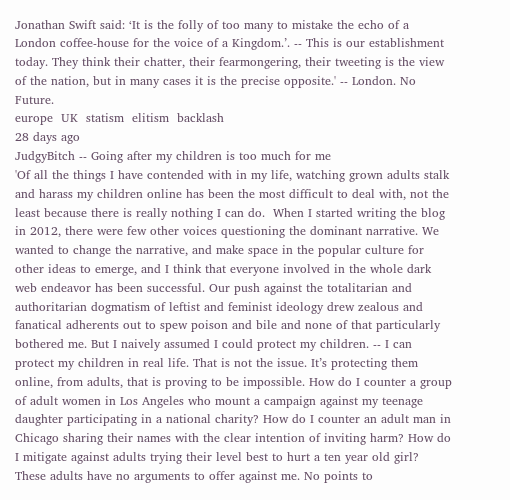Jonathan Swift said: ‘It is the folly of too many to mistake the echo of a London coffee-house for the voice of a Kingdom.’. -- This is our establishment today. They think their chatter, their fearmongering, their tweeting is the view of the nation, but in many cases it is the precise opposite.' -- London. No Future.
europe  UK  statism  elitism  backlash
28 days ago
JudgyBitch -- Going after my children is too much for me
'Of all the things I have contended with in my life, watching grown adults stalk and harass my children online has been the most difficult to deal with, not the least because there is really nothing I can do.  When I started writing the blog in 2012, there were few other voices questioning the dominant narrative. We wanted to change the narrative, and make space in the popular culture for other ideas to emerge, and I think that everyone involved in the whole dark web endeavor has been successful. Our push against the totalitarian and authoritarian dogmatism of leftist and feminist ideology drew zealous and fanatical adherents out to spew poison and bile and none of that particularly bothered me. But I naively assumed I could protect my children. -- I can protect my children in real life. That is not the issue. It’s protecting them online, from adults, that is proving to be impossible. How do I counter a group of adult women in Los Angeles who mount a campaign against my teenage daughter participating in a national charity? How do I counter an adult man in Chicago sharing their names with the clear intention of inviting harm? How do I mitigate against adults trying their level best to hurt a ten year old girl? These adults have no arguments to offer against me. No points to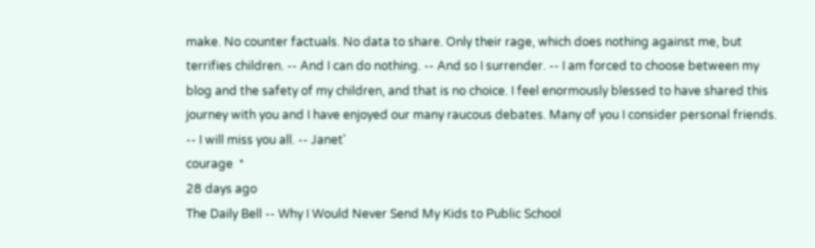make. No counter factuals. No data to share. Only their rage, which does nothing against me, but terrifies children. -- And I can do nothing. -- And so I surrender. -- I am forced to choose between my blog and the safety of my children, and that is no choice. I feel enormously blessed to have shared this journey with you and I have enjoyed our many raucous debates. Many of you I consider personal friends. -- I will miss you all. -- Janet'
courage  *
28 days ago
The Daily Bell -- Why I Would Never Send My Kids to Public School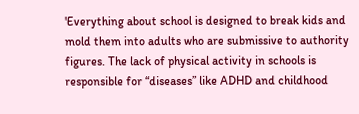'Everything about school is designed to break kids and mold them into adults who are submissive to authority figures. The lack of physical activity in schools is responsible for “diseases” like ADHD and childhood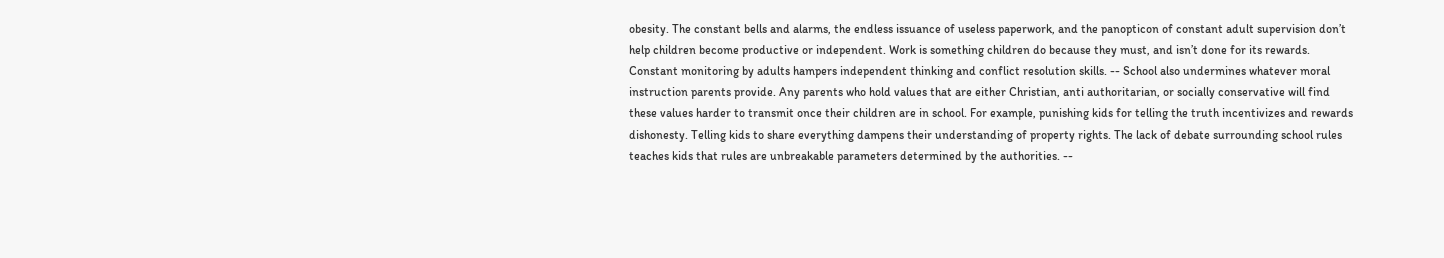obesity. The constant bells and alarms, the endless issuance of useless paperwork, and the panopticon of constant adult supervision don’t help children become productive or independent. Work is something children do because they must, and isn’t done for its rewards. Constant monitoring by adults hampers independent thinking and conflict resolution skills. -- School also undermines whatever moral instruction parents provide. Any parents who hold values that are either Christian, anti authoritarian, or socially conservative will find these values harder to transmit once their children are in school. For example, punishing kids for telling the truth incentivizes and rewards dishonesty. Telling kids to share everything dampens their understanding of property rights. The lack of debate surrounding school rules teaches kids that rules are unbreakable parameters determined by the authorities. --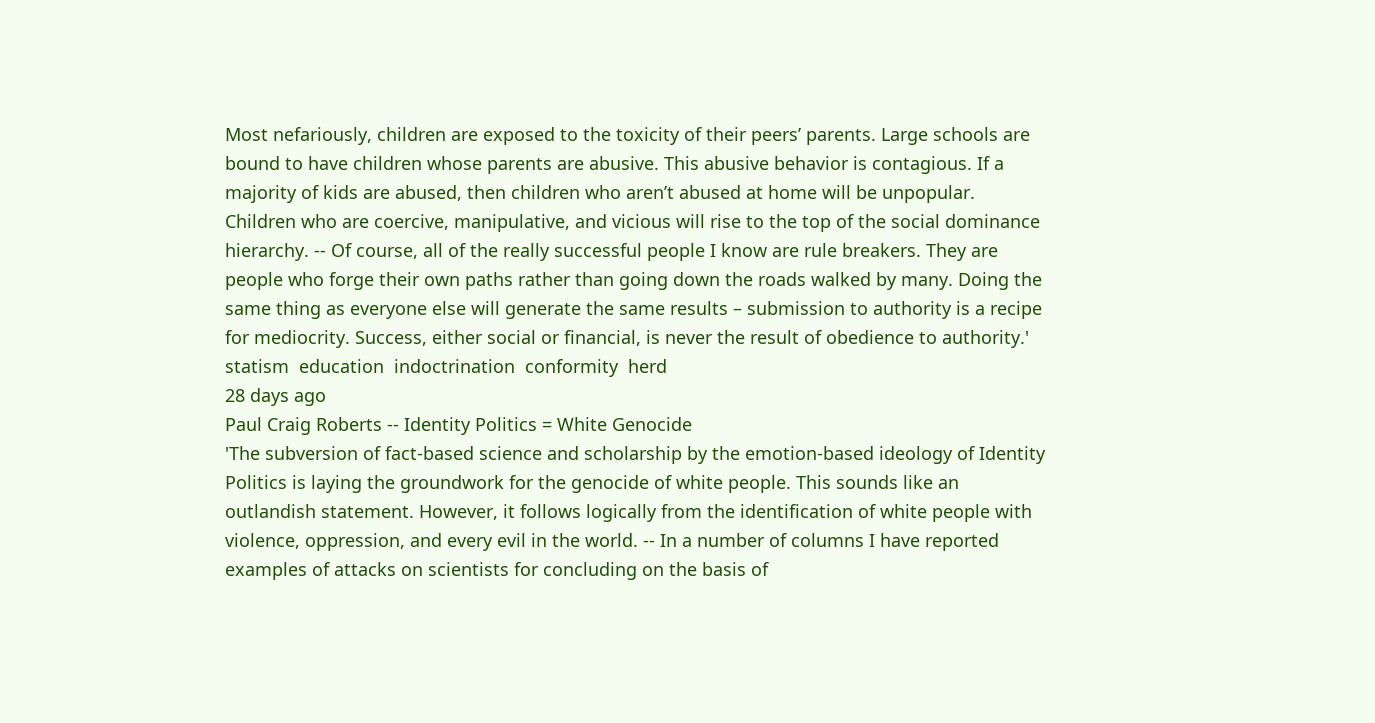Most nefariously, children are exposed to the toxicity of their peers’ parents. Large schools are bound to have children whose parents are abusive. This abusive behavior is contagious. If a majority of kids are abused, then children who aren’t abused at home will be unpopular. Children who are coercive, manipulative, and vicious will rise to the top of the social dominance hierarchy. -- Of course, all of the really successful people I know are rule breakers. They are people who forge their own paths rather than going down the roads walked by many. Doing the same thing as everyone else will generate the same results – submission to authority is a recipe for mediocrity. Success, either social or financial, is never the result of obedience to authority.'
statism  education  indoctrination  conformity  herd
28 days ago
Paul Craig Roberts -- Identity Politics = White Genocide
'The subversion of fact-based science and scholarship by the emotion-based ideology of Identity Politics is laying the groundwork for the genocide of white people. This sounds like an outlandish statement. However, it follows logically from the identification of white people with violence, oppression, and every evil in the world. -- In a number of columns I have reported examples of attacks on scientists for concluding on the basis of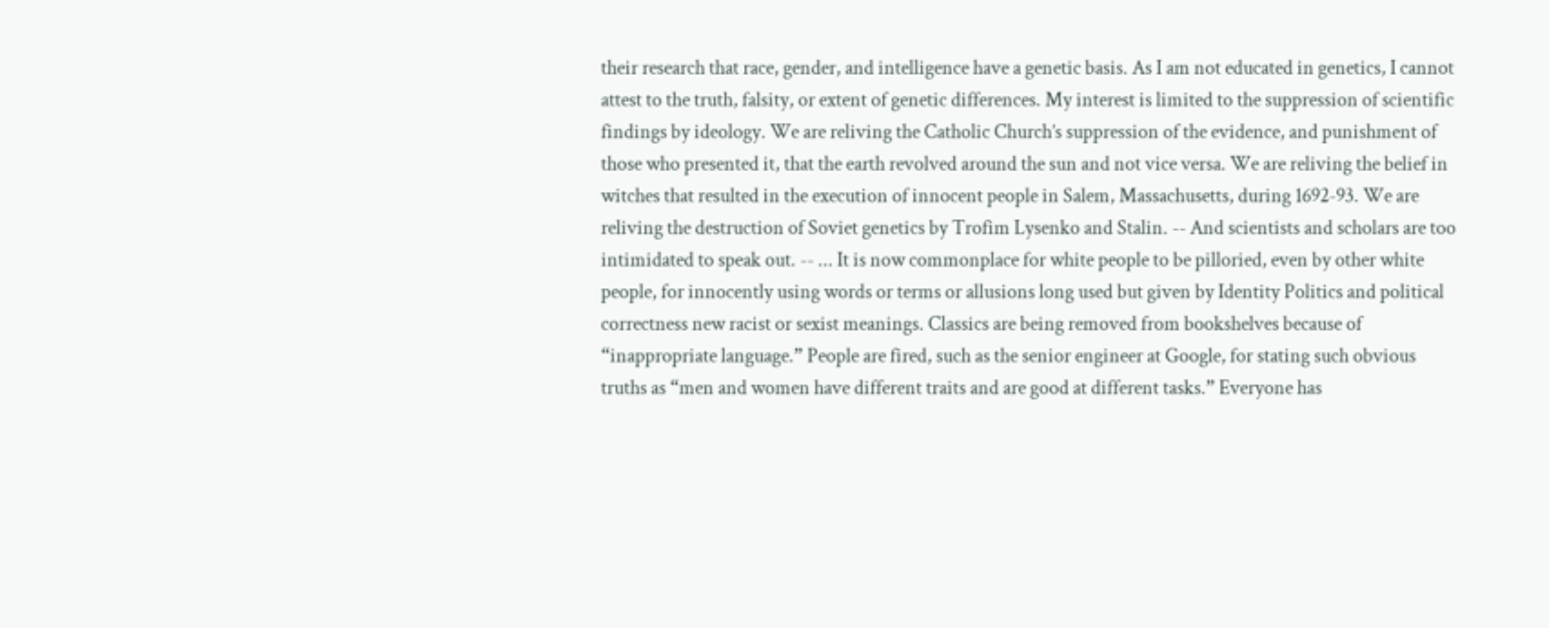their research that race, gender, and intelligence have a genetic basis. As I am not educated in genetics, I cannot attest to the truth, falsity, or extent of genetic differences. My interest is limited to the suppression of scientific findings by ideology. We are reliving the Catholic Church’s suppression of the evidence, and punishment of those who presented it, that the earth revolved around the sun and not vice versa. We are reliving the belief in witches that resulted in the execution of innocent people in Salem, Massachusetts, during 1692-93. We are reliving the destruction of Soviet genetics by Trofim Lysenko and Stalin. -- And scientists and scholars are too intimidated to speak out. -- ... It is now commonplace for white people to be pilloried, even by other white people, for innocently using words or terms or allusions long used but given by Identity Politics and political correctness new racist or sexist meanings. Classics are being removed from bookshelves because of “inappropriate language.” People are fired, such as the senior engineer at Google, for stating such obvious truths as “men and women have different traits and are good at different tasks.” Everyone has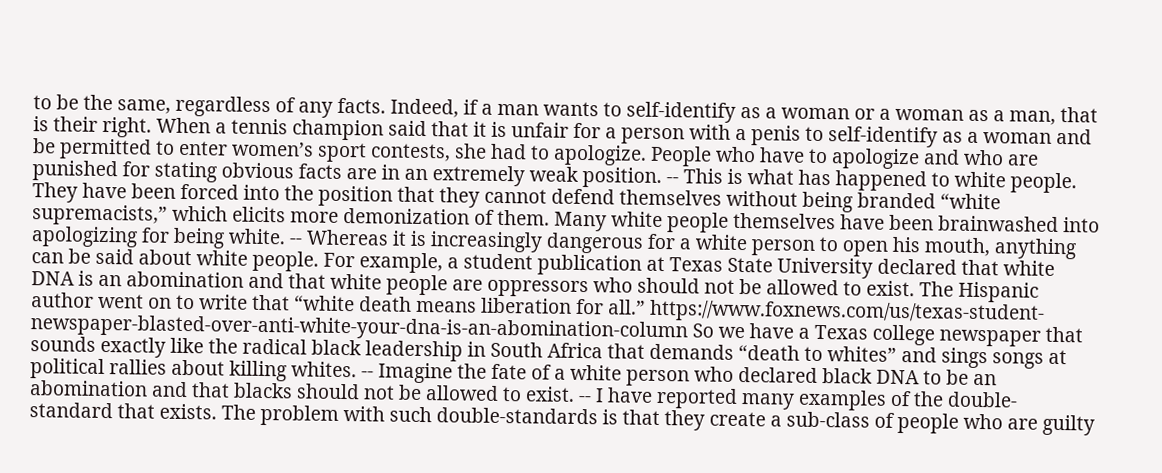to be the same, regardless of any facts. Indeed, if a man wants to self-identify as a woman or a woman as a man, that is their right. When a tennis champion said that it is unfair for a person with a penis to self-identify as a woman and be permitted to enter women’s sport contests, she had to apologize. People who have to apologize and who are punished for stating obvious facts are in an extremely weak position. -- This is what has happened to white people. They have been forced into the position that they cannot defend themselves without being branded “white supremacists,” which elicits more demonization of them. Many white people themselves have been brainwashed into apologizing for being white. -- Whereas it is increasingly dangerous for a white person to open his mouth, anything can be said about white people. For example, a student publication at Texas State University declared that white DNA is an abomination and that white people are oppressors who should not be allowed to exist. The Hispanic author went on to write that “white death means liberation for all.” https://www.foxnews.com/us/texas-student-newspaper-blasted-over-anti-white-your-dna-is-an-abomination-column So we have a Texas college newspaper that sounds exactly like the radical black leadership in South Africa that demands “death to whites” and sings songs at political rallies about killing whites. -- Imagine the fate of a white person who declared black DNA to be an abomination and that blacks should not be allowed to exist. -- I have reported many examples of the double-standard that exists. The problem with such double-standards is that they create a sub-class of people who are guilty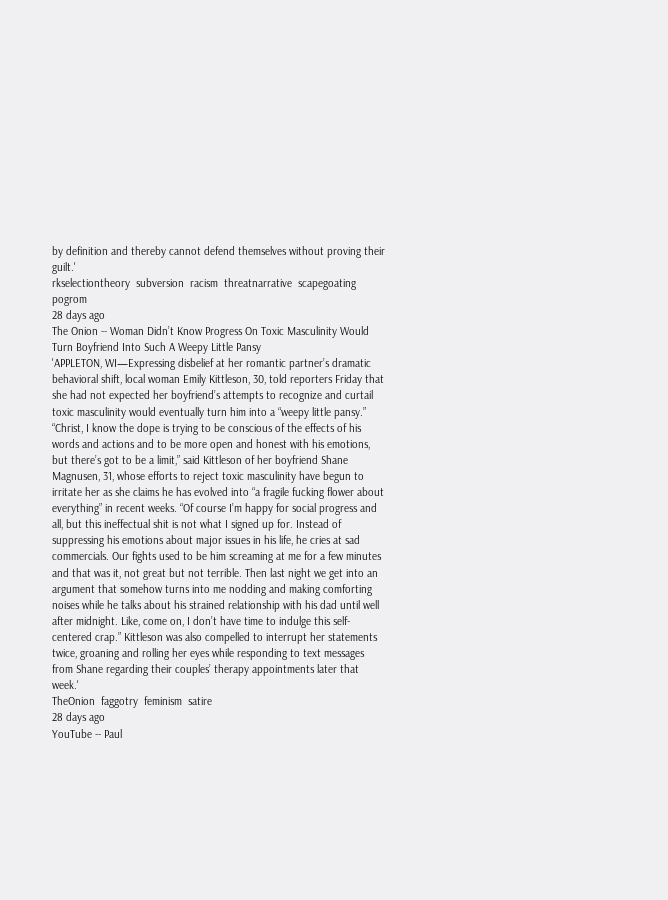by definition and thereby cannot defend themselves without proving their guilt.'
rkselectiontheory  subversion  racism  threatnarrative  scapegoating  pogrom
28 days ago
The Onion -- Woman Didn’t Know Progress On Toxic Masculinity Would Turn Boyfriend Into Such A Weepy Little Pansy
'APPLETON, WI—Expressing disbelief at her romantic partner’s dramatic behavioral shift, local woman Emily Kittleson, 30, told reporters Friday that she had not expected her boyfriend’s attempts to recognize and curtail toxic masculinity would eventually turn him into a “weepy little pansy.” “Christ, I know the dope is trying to be conscious of the effects of his words and actions and to be more open and honest with his emotions, but there’s got to be a limit,” said Kittleson of her boyfriend Shane Magnusen, 31, whose efforts to reject toxic masculinity have begun to irritate her as she claims he has evolved into “a fragile fucking flower about everything” in recent weeks. “Of course I’m happy for social progress and all, but this ineffectual shit is not what I signed up for. Instead of suppressing his emotions about major issues in his life, he cries at sad commercials. Our fights used to be him screaming at me for a few minutes and that was it, not great but not terrible. Then last night we get into an argument that somehow turns into me nodding and making comforting noises while he talks about his strained relationship with his dad until well after midnight. Like, come on, I don’t have time to indulge this self-centered crap.” Kittleson was also compelled to interrupt her statements twice, groaning and rolling her eyes while responding to text messages from Shane regarding their couples’ therapy appointments later that week.'
TheOnion  faggotry  feminism  satire
28 days ago
YouTube -- Paul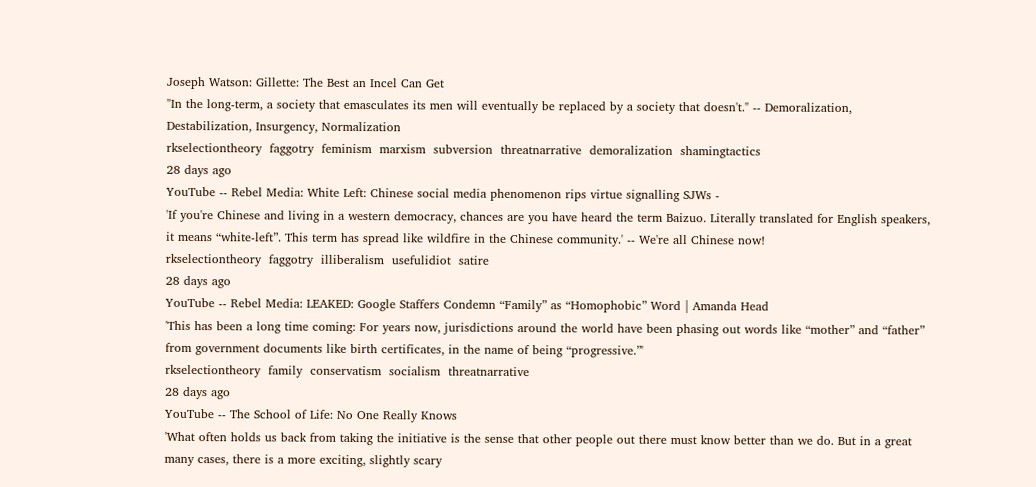Joseph Watson: Gillette: The Best an Incel Can Get
"In the long-term, a society that emasculates its men will eventually be replaced by a society that doesn't." -- Demoralization, Destabilization, Insurgency, Normalization
rkselectiontheory  faggotry  feminism  marxism  subversion  threatnarrative  demoralization  shamingtactics
28 days ago
YouTube -- Rebel Media: White Left: Chinese social media phenomenon rips virtue signalling SJWs -
'If you're Chinese and living in a western democracy, chances are you have heard the term Baizuo. Literally translated for English speakers, it means “white-left”. This term has spread like wildfire in the Chinese community.' -- We're all Chinese now!
rkselectiontheory  faggotry  illiberalism  usefulidiot  satire
28 days ago
YouTube -- Rebel Media: LEAKED: Google Staffers Condemn “Family” as “Homophobic” Word | Amanda Head
'This has been a long time coming: For years now, jurisdictions around the world have been phasing out words like “mother” and “father” from government documents like birth certificates, in the name of being “progressive.”'
rkselectiontheory  family  conservatism  socialism  threatnarrative
28 days ago
YouTube -- The School of Life: No One Really Knows
'What often holds us back from taking the initiative is the sense that other people out there must know better than we do. But in a great many cases, there is a more exciting, slightly scary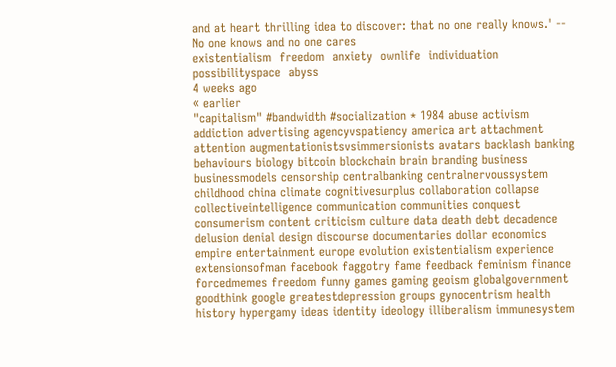and at heart thrilling idea to discover: that no one really knows.' -- No one knows and no one cares
existentialism  freedom  anxiety  ownlife  individuation  possibilityspace  abyss
4 weeks ago
« earlier
"capitalism" #bandwidth #socialization * 1984 abuse activism addiction advertising agencyvspatiency america art attachment attention augmentationistsvsimmersionists avatars backlash banking behaviours biology bitcoin blockchain brain branding business businessmodels censorship centralbanking centralnervoussystem childhood china climate cognitivesurplus collaboration collapse collectiveintelligence communication communities conquest consumerism content criticism culture data death debt decadence delusion denial design discourse documentaries dollar economics empire entertainment europe evolution existentialism experience extensionsofman facebook faggotry fame feedback feminism finance forcedmemes freedom funny games gaming geoism globalgovernment goodthink google greatestdepression groups gynocentrism health history hypergamy ideas identity ideology illiberalism immunesystem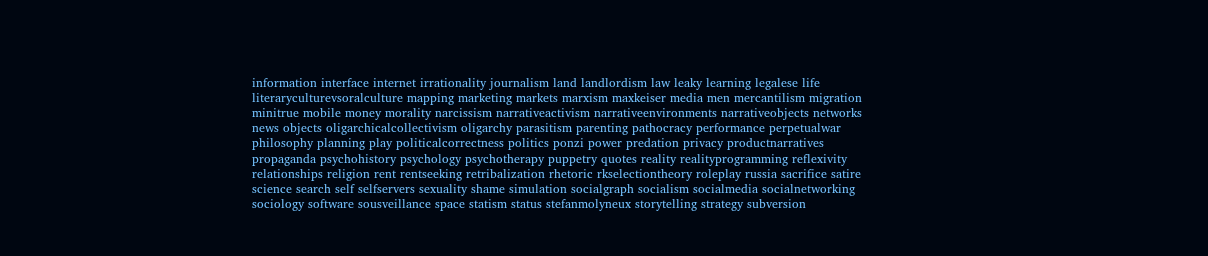information interface internet irrationality journalism land landlordism law leaky learning legalese life literaryculturevsoralculture mapping marketing markets marxism maxkeiser media men mercantilism migration minitrue mobile money morality narcissism narrativeactivism narrativeenvironments narrativeobjects networks news objects oligarchicalcollectivism oligarchy parasitism parenting pathocracy performance perpetualwar philosophy planning play politicalcorrectness politics ponzi power predation privacy productnarratives propaganda psychohistory psychology psychotherapy puppetry quotes reality realityprogramming reflexivity relationships religion rent rentseeking retribalization rhetoric rkselectiontheory roleplay russia sacrifice satire science search self selfservers sexuality shame simulation socialgraph socialism socialmedia socialnetworking sociology software sousveillance space statism status stefanmolyneux storytelling strategy subversion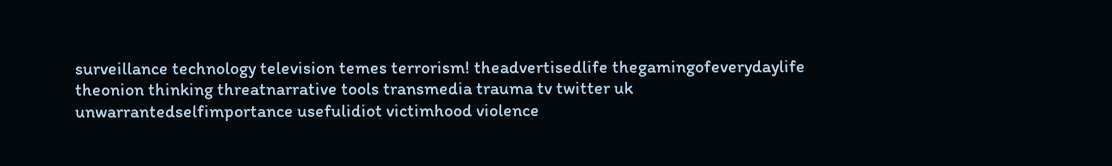surveillance technology television temes terrorism! theadvertisedlife thegamingofeverydaylife theonion thinking threatnarrative tools transmedia trauma tv twitter uk unwarrantedselfimportance usefulidiot victimhood violence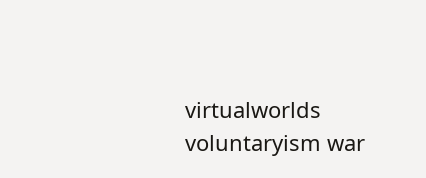virtualworlds voluntaryism war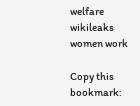welfare wikileaks women work

Copy this bookmark: